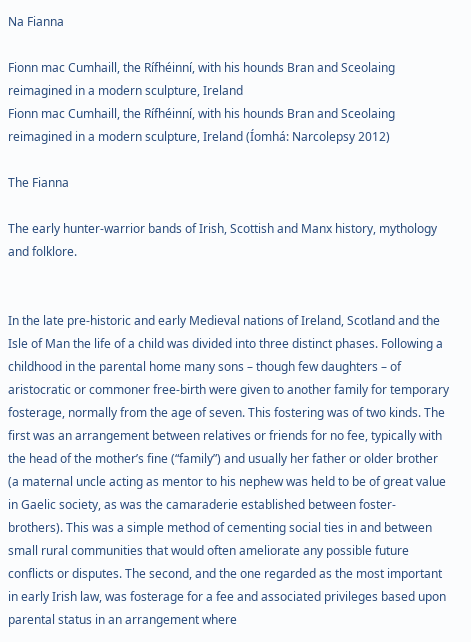Na Fianna

Fionn mac Cumhaill, the Rífhéinní, with his hounds Bran and Sceolaing reimagined in a modern sculpture, Ireland
Fionn mac Cumhaill, the Rífhéinní, with his hounds Bran and Sceolaing reimagined in a modern sculpture, Ireland (Íomhá: Narcolepsy 2012)

The Fianna

The early hunter-warrior bands of Irish, Scottish and Manx history, mythology and folklore.


In the late pre-historic and early Medieval nations of Ireland, Scotland and the Isle of Man the life of a child was divided into three distinct phases. Following a childhood in the parental home many sons – though few daughters – of aristocratic or commoner free-birth were given to another family for temporary fosterage, normally from the age of seven. This fostering was of two kinds. The first was an arrangement between relatives or friends for no fee, typically with the head of the mother’s fine (“family”) and usually her father or older brother (a maternal uncle acting as mentor to his nephew was held to be of great value in Gaelic society, as was the camaraderie established between foster-brothers). This was a simple method of cementing social ties in and between small rural communities that would often ameliorate any possible future conflicts or disputes. The second, and the one regarded as the most important in early Irish law, was fosterage for a fee and associated privileges based upon parental status in an arrangement where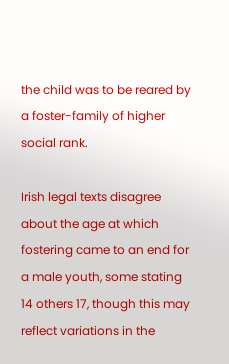the child was to be reared by a foster-family of higher social rank.

Irish legal texts disagree about the age at which fostering came to an end for a male youth, some stating 14 others 17, though this may reflect variations in the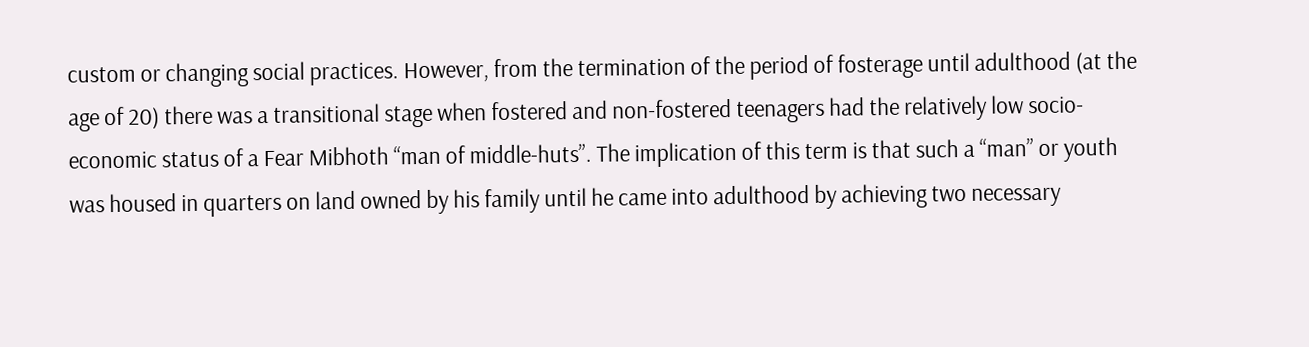custom or changing social practices. However, from the termination of the period of fosterage until adulthood (at the age of 20) there was a transitional stage when fostered and non-fostered teenagers had the relatively low socio-economic status of a Fear Mibhoth “man of middle-huts”. The implication of this term is that such a “man” or youth was housed in quarters on land owned by his family until he came into adulthood by achieving two necessary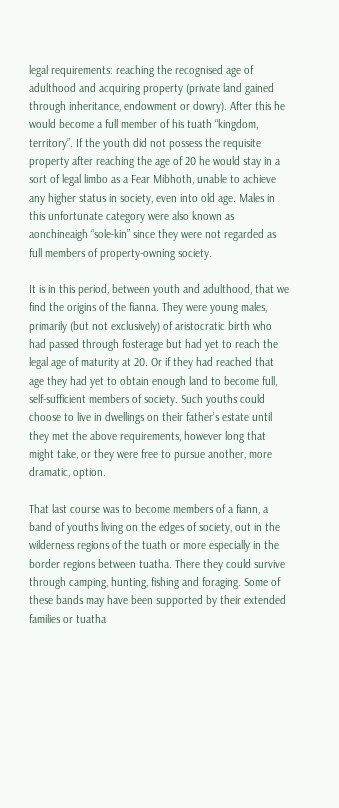legal requirements: reaching the recognised age of adulthood and acquiring property (private land gained through inheritance, endowment or dowry). After this he would become a full member of his tuath “kingdom, territory”. If the youth did not possess the requisite property after reaching the age of 20 he would stay in a sort of legal limbo as a Fear Mibhoth, unable to achieve any higher status in society, even into old age. Males in this unfortunate category were also known as aonchineaigh “sole-kin” since they were not regarded as full members of property-owning society.

It is in this period, between youth and adulthood, that we find the origins of the fianna. They were young males, primarily (but not exclusively) of aristocratic birth who had passed through fosterage but had yet to reach the legal age of maturity at 20. Or if they had reached that age they had yet to obtain enough land to become full, self-sufficient members of society. Such youths could choose to live in dwellings on their father’s estate until they met the above requirements, however long that might take, or they were free to pursue another, more dramatic, option.

That last course was to become members of a fiann, a band of youths living on the edges of society, out in the wilderness regions of the tuath or more especially in the border regions between tuatha. There they could survive through camping, hunting, fishing and foraging. Some of these bands may have been supported by their extended families or tuatha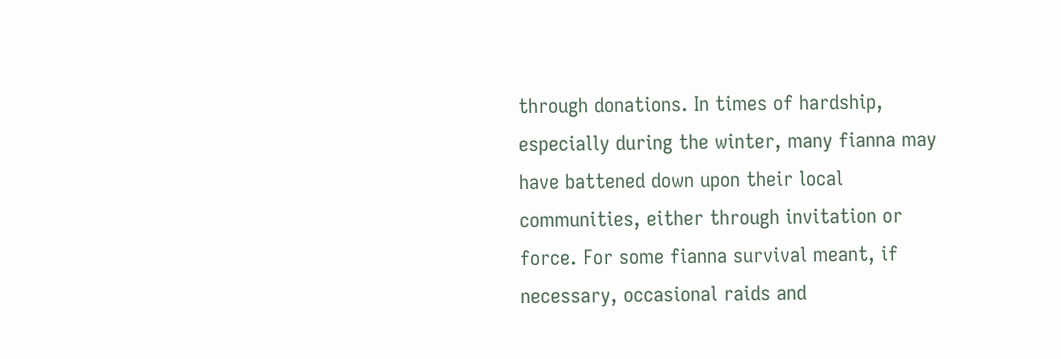through donations. In times of hardship, especially during the winter, many fianna may have battened down upon their local communities, either through invitation or force. For some fianna survival meant, if necessary, occasional raids and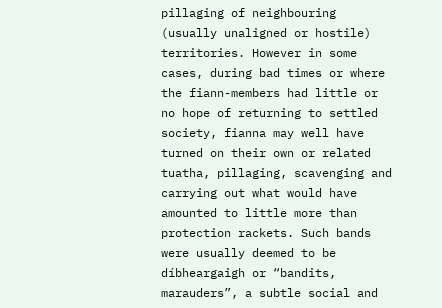pillaging of neighbouring (usually unaligned or hostile) territories. However in some cases, during bad times or where the fiann-members had little or no hope of returning to settled society, fianna may well have turned on their own or related tuatha, pillaging, scavenging and carrying out what would have amounted to little more than protection rackets. Such bands were usually deemed to be díbheargaigh or “bandits, marauders”, a subtle social and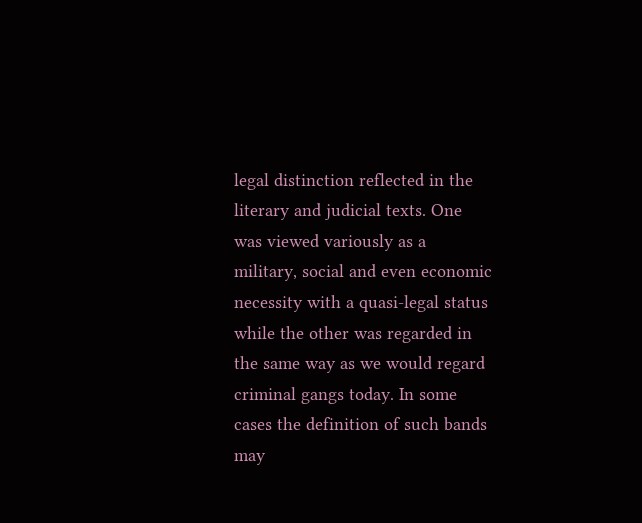legal distinction reflected in the literary and judicial texts. One was viewed variously as a military, social and even economic necessity with a quasi-legal status while the other was regarded in the same way as we would regard criminal gangs today. In some cases the definition of such bands may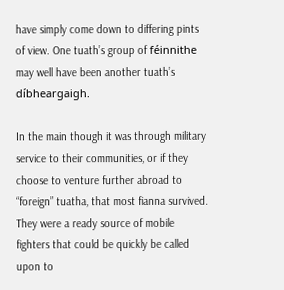have simply come down to differing pints of view. One tuath’s group of féinnithe may well have been another tuath’s díbheargaigh.

In the main though it was through military service to their communities, or if they choose to venture further abroad to “foreign” tuatha, that most fianna survived. They were a ready source of mobile fighters that could be quickly be called upon to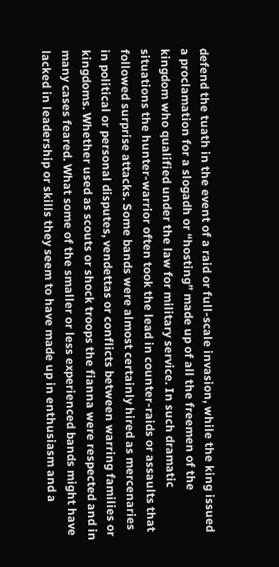defend the tuath in the event of a raid or full-scale invasion, while the king issued a proclamation for a slogadh or “hosting” made up of all the freemen of the kingdom who qualified under the law for military service. In such dramatic situations the hunter-warrior often took the lead in counter-raids or assaults that followed surprise attacks. Some bands were almost certainly hired as mercenaries in political or personal disputes, vendettas or conflicts between warring families or kingdoms. Whether used as scouts or shock troops the fianna were respected and in many cases feared. What some of the smaller or less experienced bands might have lacked in leadership or skills they seem to have made up in enthusiasm and a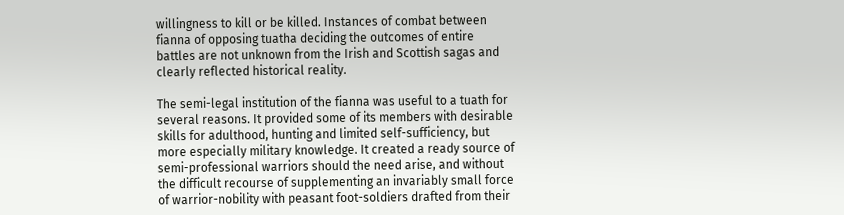willingness to kill or be killed. Instances of combat between fianna of opposing tuatha deciding the outcomes of entire battles are not unknown from the Irish and Scottish sagas and clearly reflected historical reality.

The semi-legal institution of the fianna was useful to a tuath for several reasons. It provided some of its members with desirable skills for adulthood, hunting and limited self-sufficiency, but more especially military knowledge. It created a ready source of semi-professional warriors should the need arise, and without the difficult recourse of supplementing an invariably small force of warrior-nobility with peasant foot-soldiers drafted from their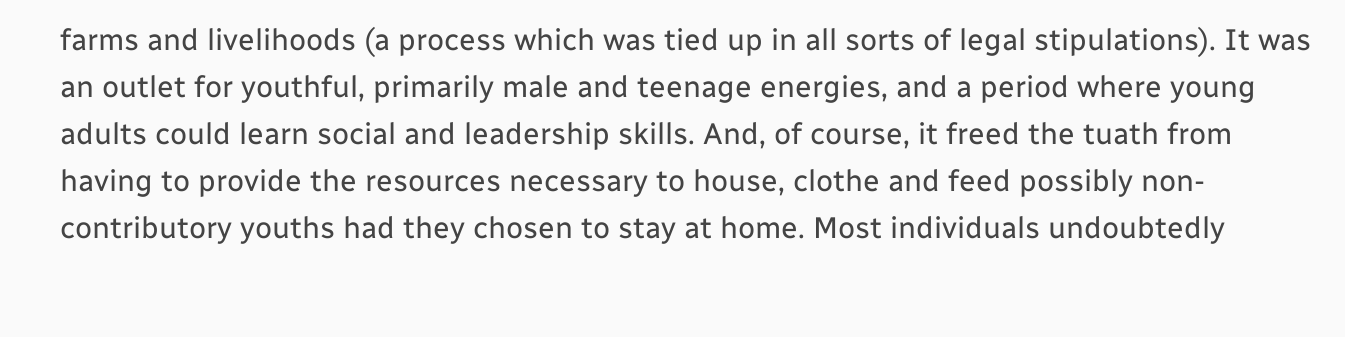farms and livelihoods (a process which was tied up in all sorts of legal stipulations). It was an outlet for youthful, primarily male and teenage energies, and a period where young adults could learn social and leadership skills. And, of course, it freed the tuath from having to provide the resources necessary to house, clothe and feed possibly non-contributory youths had they chosen to stay at home. Most individuals undoubtedly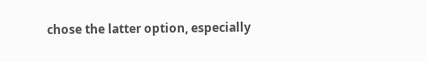chose the latter option, especially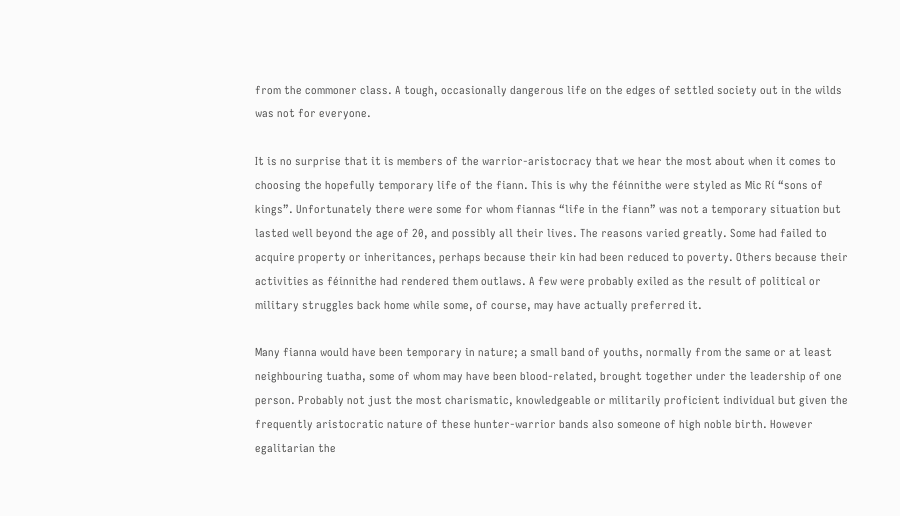from the commoner class. A tough, occasionally dangerous life on the edges of settled society out in the wilds was not for everyone.

It is no surprise that it is members of the warrior-aristocracy that we hear the most about when it comes to choosing the hopefully temporary life of the fiann. This is why the féinnithe were styled as Mic Rí “sons of kings”. Unfortunately there were some for whom fiannas “life in the fiann” was not a temporary situation but lasted well beyond the age of 20, and possibly all their lives. The reasons varied greatly. Some had failed to acquire property or inheritances, perhaps because their kin had been reduced to poverty. Others because their activities as féinnithe had rendered them outlaws. A few were probably exiled as the result of political or military struggles back home while some, of course, may have actually preferred it.

Many fianna would have been temporary in nature; a small band of youths, normally from the same or at least neighbouring tuatha, some of whom may have been blood-related, brought together under the leadership of one person. Probably not just the most charismatic, knowledgeable or militarily proficient individual but given the frequently aristocratic nature of these hunter-warrior bands also someone of high noble birth. However egalitarian the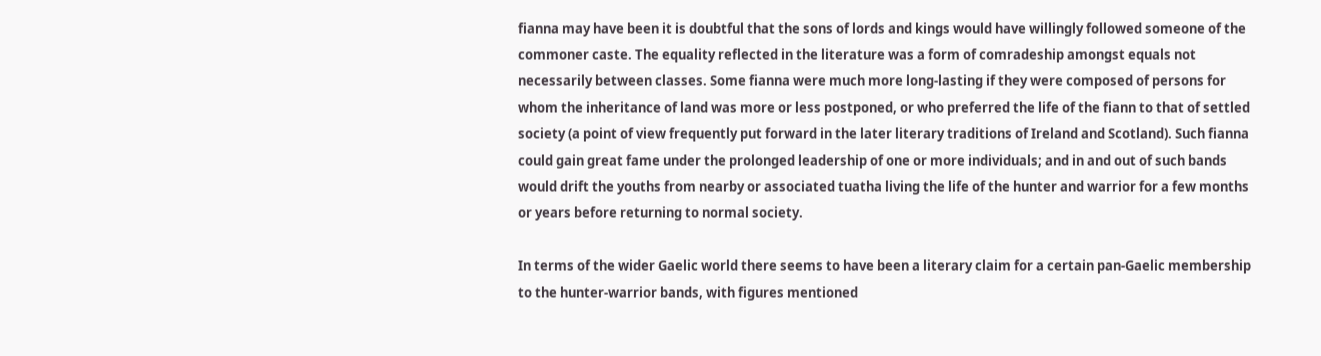fianna may have been it is doubtful that the sons of lords and kings would have willingly followed someone of the commoner caste. The equality reflected in the literature was a form of comradeship amongst equals not necessarily between classes. Some fianna were much more long-lasting if they were composed of persons for whom the inheritance of land was more or less postponed, or who preferred the life of the fiann to that of settled society (a point of view frequently put forward in the later literary traditions of Ireland and Scotland). Such fianna could gain great fame under the prolonged leadership of one or more individuals; and in and out of such bands would drift the youths from nearby or associated tuatha living the life of the hunter and warrior for a few months or years before returning to normal society.

In terms of the wider Gaelic world there seems to have been a literary claim for a certain pan-Gaelic membership to the hunter-warrior bands, with figures mentioned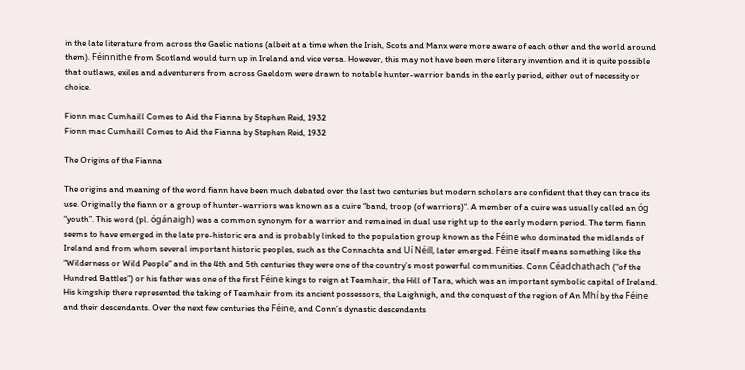in the late literature from across the Gaelic nations (albeit at a time when the Irish, Scots and Manx were more aware of each other and the world around them). Féinnithe from Scotland would turn up in Ireland and vice versa. However, this may not have been mere literary invention and it is quite possible that outlaws, exiles and adventurers from across Gaeldom were drawn to notable hunter-warrior bands in the early period, either out of necessity or choice.

Fionn mac Cumhaill Comes to Aid the Fianna by Stephen Reid, 1932
Fionn mac Cumhaill Comes to Aid the Fianna by Stephen Reid, 1932

The Origins of the Fianna

The origins and meaning of the word fiann have been much debated over the last two centuries but modern scholars are confident that they can trace its use. Originally the fiann or a group of hunter-warriors was known as a cuire “band, troop (of warriors)”. A member of a cuire was usually called an óg “youth”. This word (pl. ógánaigh) was a common synonym for a warrior and remained in dual use right up to the early modern period. The term fiann seems to have emerged in the late pre-historic era and is probably linked to the population group known as the Féine who dominated the midlands of Ireland and from whom several important historic peoples, such as the Connachta and Uí Néill, later emerged. Féine itself means something like the “Wilderness or Wild People” and in the 4th and 5th centuries they were one of the country’s most powerful communities. Conn Céadchathach (“of the Hundred Battles”) or his father was one of the first Féine kings to reign at Teamhair, the Hill of Tara, which was an important symbolic capital of Ireland. His kingship there represented the taking of Teamhair from its ancient possessors, the Laighnigh, and the conquest of the region of An Mhí by the Féine and their descendants. Over the next few centuries the Féine, and Conn’s dynastic descendants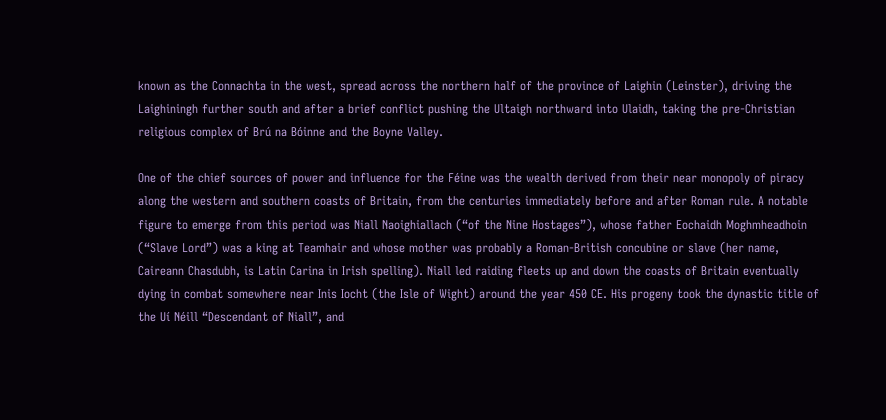known as the Connachta in the west, spread across the northern half of the province of Laighin (Leinster), driving the Laighiningh further south and after a brief conflict pushing the Ultaigh northward into Ulaidh, taking the pre-Christian religious complex of Brú na Bóinne and the Boyne Valley.

One of the chief sources of power and influence for the Féine was the wealth derived from their near monopoly of piracy along the western and southern coasts of Britain, from the centuries immediately before and after Roman rule. A notable figure to emerge from this period was Niall Naoighiallach (“of the Nine Hostages”), whose father Eochaidh Moghmheadhoin (“Slave Lord”) was a king at Teamhair and whose mother was probably a Roman-British concubine or slave (her name, Caireann Chasdubh, is Latin Carina in Irish spelling). Niall led raiding fleets up and down the coasts of Britain eventually dying in combat somewhere near Inis Iocht (the Isle of Wight) around the year 450 CE. His progeny took the dynastic title of the Uí Néill “Descendant of Niall”, and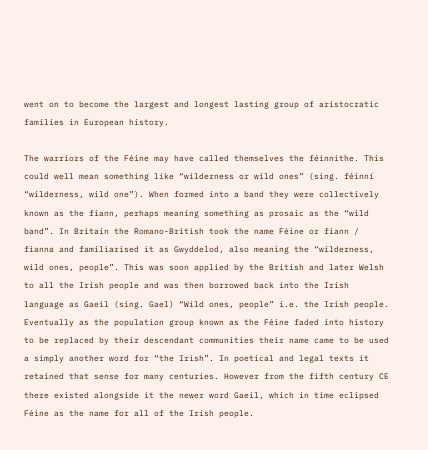went on to become the largest and longest lasting group of aristocratic families in European history.

The warriors of the Féine may have called themselves the féinnithe. This could well mean something like “wilderness or wild ones” (sing. féinní “wilderness, wild one”). When formed into a band they were collectively known as the fiann, perhaps meaning something as prosaic as the “wild band”. In Britain the Romano-British took the name Féine or fiann / fianna and familiarised it as Gwyddelod, also meaning the “wilderness, wild ones, people”. This was soon applied by the British and later Welsh to all the Irish people and was then borrowed back into the Irish language as Gaeil (sing. Gael) “Wild ones, people” i.e. the Irish people. Eventually as the population group known as the Féine faded into history to be replaced by their descendant communities their name came to be used a simply another word for “the Irish”. In poetical and legal texts it retained that sense for many centuries. However from the fifth century CE there existed alongside it the newer word Gaeil, which in time eclipsed Féine as the name for all of the Irish people.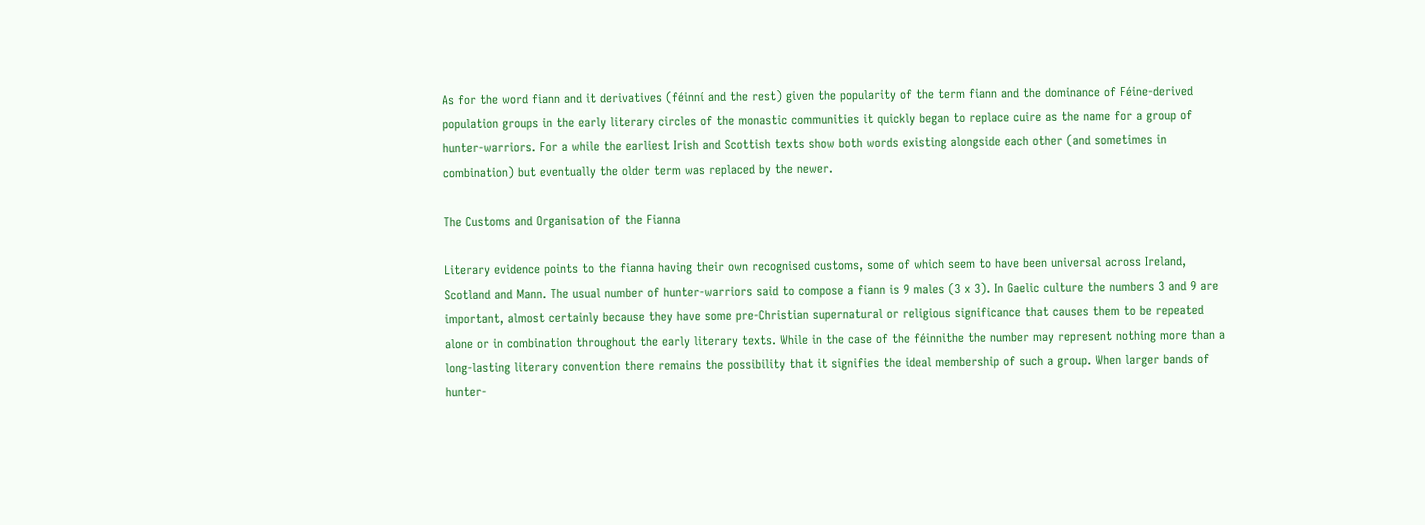As for the word fiann and it derivatives (féinní and the rest) given the popularity of the term fiann and the dominance of Féine-derived population groups in the early literary circles of the monastic communities it quickly began to replace cuire as the name for a group of hunter-warriors. For a while the earliest Irish and Scottish texts show both words existing alongside each other (and sometimes in combination) but eventually the older term was replaced by the newer.

The Customs and Organisation of the Fianna

Literary evidence points to the fianna having their own recognised customs, some of which seem to have been universal across Ireland, Scotland and Mann. The usual number of hunter-warriors said to compose a fiann is 9 males (3 x 3). In Gaelic culture the numbers 3 and 9 are important, almost certainly because they have some pre-Christian supernatural or religious significance that causes them to be repeated alone or in combination throughout the early literary texts. While in the case of the féinnithe the number may represent nothing more than a long-lasting literary convention there remains the possibility that it signifies the ideal membership of such a group. When larger bands of hunter-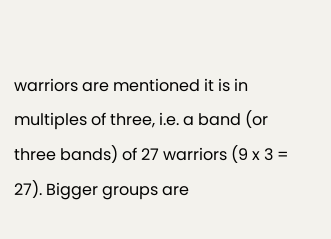warriors are mentioned it is in multiples of three, i.e. a band (or three bands) of 27 warriors (9 x 3 = 27). Bigger groups are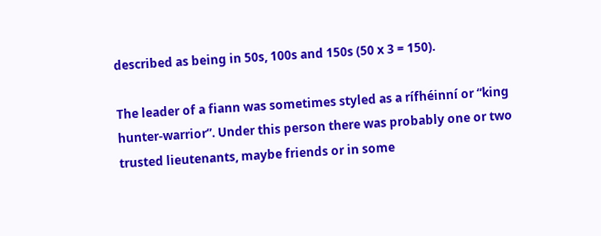described as being in 50s, 100s and 150s (50 x 3 = 150).

The leader of a fiann was sometimes styled as a rífhéinní or “king hunter-warrior”. Under this person there was probably one or two trusted lieutenants, maybe friends or in some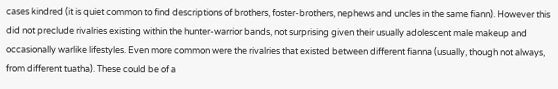cases kindred (it is quiet common to find descriptions of brothers, foster-brothers, nephews and uncles in the same fiann). However this did not preclude rivalries existing within the hunter-warrior bands, not surprising given their usually adolescent male makeup and occasionally warlike lifestyles. Even more common were the rivalries that existed between different fianna (usually, though not always, from different tuatha). These could be of a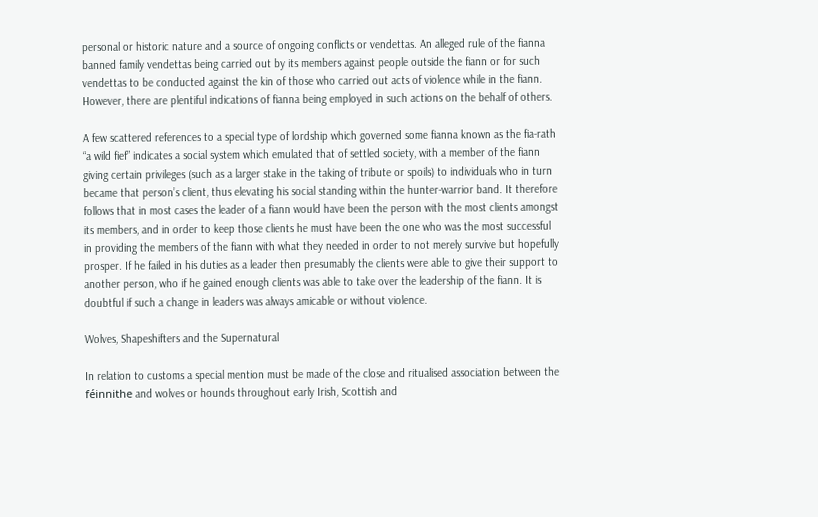personal or historic nature and a source of ongoing conflicts or vendettas. An alleged rule of the fianna banned family vendettas being carried out by its members against people outside the fiann or for such vendettas to be conducted against the kin of those who carried out acts of violence while in the fiann. However, there are plentiful indications of fianna being employed in such actions on the behalf of others.

A few scattered references to a special type of lordship which governed some fianna known as the fia-rath “a wild fief” indicates a social system which emulated that of settled society, with a member of the fiann giving certain privileges (such as a larger stake in the taking of tribute or spoils) to individuals who in turn became that person’s client, thus elevating his social standing within the hunter-warrior band. It therefore follows that in most cases the leader of a fiann would have been the person with the most clients amongst its members, and in order to keep those clients he must have been the one who was the most successful in providing the members of the fiann with what they needed in order to not merely survive but hopefully prosper. If he failed in his duties as a leader then presumably the clients were able to give their support to another person, who if he gained enough clients was able to take over the leadership of the fiann. It is doubtful if such a change in leaders was always amicable or without violence.

Wolves, Shapeshifters and the Supernatural

In relation to customs a special mention must be made of the close and ritualised association between the féinnithe and wolves or hounds throughout early Irish, Scottish and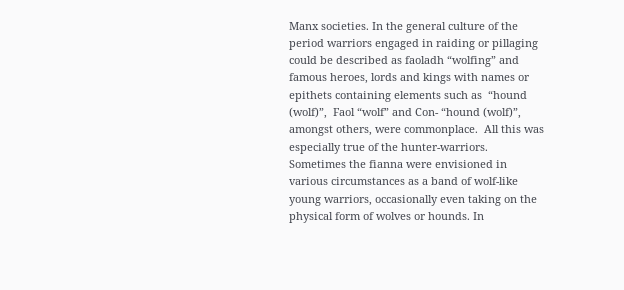Manx societies. In the general culture of the period warriors engaged in raiding or pillaging could be described as faoladh “wolfing” and famous heroes, lords and kings with names or epithets containing elements such as  “hound (wolf)”,  Faol “wolf” and Con- “hound (wolf)”, amongst others, were commonplace.  All this was especially true of the hunter-warriors. Sometimes the fianna were envisioned in various circumstances as a band of wolf-like young warriors, occasionally even taking on the physical form of wolves or hounds. In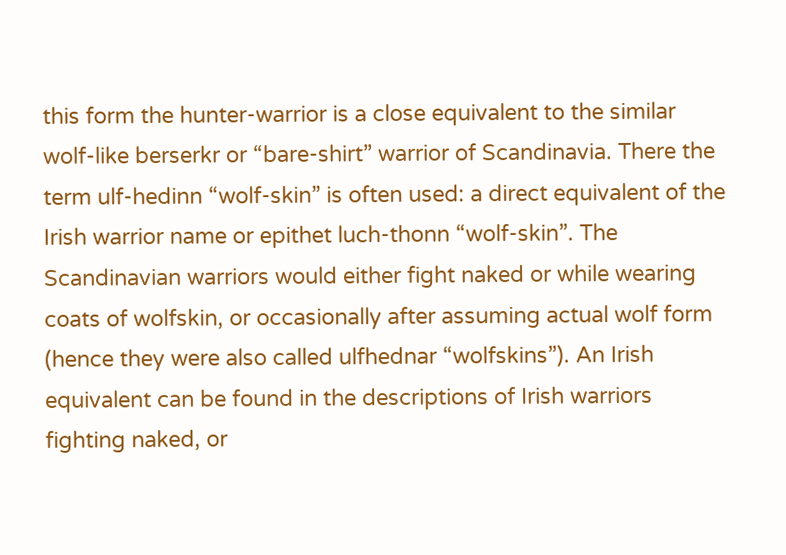this form the hunter-warrior is a close equivalent to the similar wolf-like berserkr or “bare-shirt” warrior of Scandinavia. There the term ulf-hedinn “wolf-skin” is often used: a direct equivalent of the Irish warrior name or epithet luch-thonn “wolf-skin”. The Scandinavian warriors would either fight naked or while wearing coats of wolfskin, or occasionally after assuming actual wolf form (hence they were also called ulfhednar “wolfskins”). An Irish equivalent can be found in the descriptions of Irish warriors fighting naked, or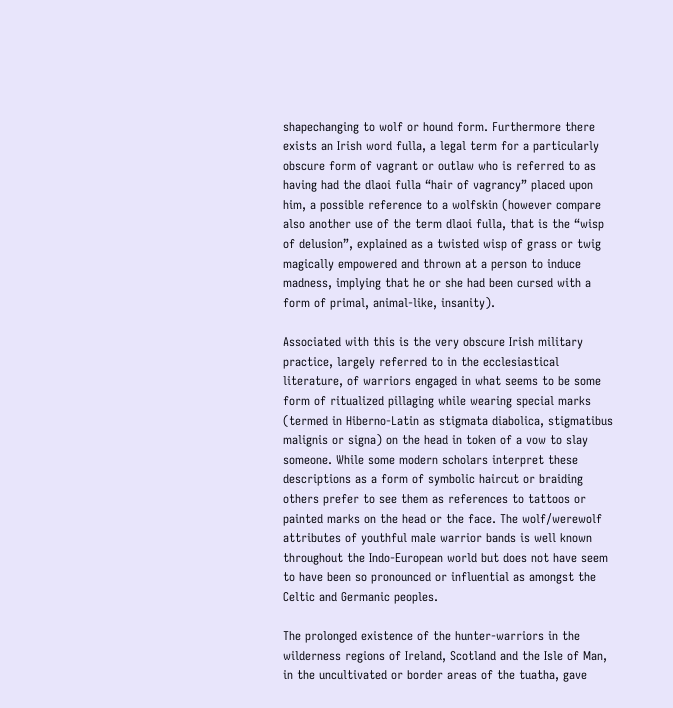shapechanging to wolf or hound form. Furthermore there exists an Irish word fulla, a legal term for a particularly obscure form of vagrant or outlaw who is referred to as having had the dlaoi fulla “hair of vagrancy” placed upon him, a possible reference to a wolfskin (however compare also another use of the term dlaoi fulla, that is the “wisp of delusion”, explained as a twisted wisp of grass or twig magically empowered and thrown at a person to induce madness, implying that he or she had been cursed with a form of primal, animal-like, insanity).

Associated with this is the very obscure Irish military practice, largely referred to in the ecclesiastical literature, of warriors engaged in what seems to be some form of ritualized pillaging while wearing special marks (termed in Hiberno-Latin as stigmata diabolica, stigmatibus malignis or signa) on the head in token of a vow to slay someone. While some modern scholars interpret these descriptions as a form of symbolic haircut or braiding others prefer to see them as references to tattoos or painted marks on the head or the face. The wolf/werewolf attributes of youthful male warrior bands is well known throughout the Indo-European world but does not have seem to have been so pronounced or influential as amongst the Celtic and Germanic peoples.

The prolonged existence of the hunter-warriors in the wilderness regions of Ireland, Scotland and the Isle of Man, in the uncultivated or border areas of the tuatha, gave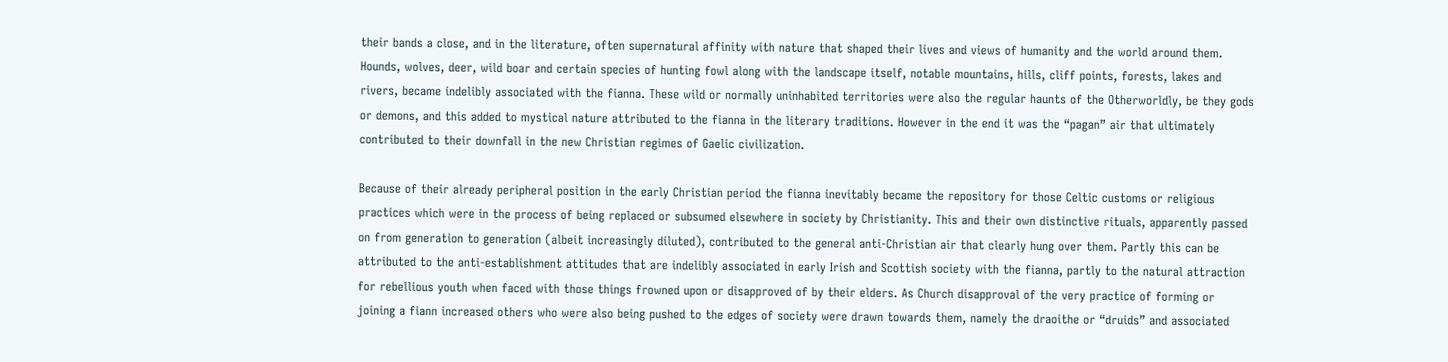their bands a close, and in the literature, often supernatural affinity with nature that shaped their lives and views of humanity and the world around them. Hounds, wolves, deer, wild boar and certain species of hunting fowl along with the landscape itself, notable mountains, hills, cliff points, forests, lakes and rivers, became indelibly associated with the fianna. These wild or normally uninhabited territories were also the regular haunts of the Otherworldly, be they gods or demons, and this added to mystical nature attributed to the fianna in the literary traditions. However in the end it was the “pagan” air that ultimately contributed to their downfall in the new Christian regimes of Gaelic civilization.

Because of their already peripheral position in the early Christian period the fianna inevitably became the repository for those Celtic customs or religious practices which were in the process of being replaced or subsumed elsewhere in society by Christianity. This and their own distinctive rituals, apparently passed on from generation to generation (albeit increasingly diluted), contributed to the general anti-Christian air that clearly hung over them. Partly this can be attributed to the anti-establishment attitudes that are indelibly associated in early Irish and Scottish society with the fianna, partly to the natural attraction for rebellious youth when faced with those things frowned upon or disapproved of by their elders. As Church disapproval of the very practice of forming or joining a fiann increased others who were also being pushed to the edges of society were drawn towards them, namely the draoithe or “druids” and associated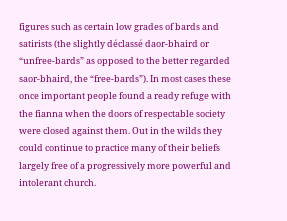figures such as certain low grades of bards and satirists (the slightly déclassé daor-bhaird or “unfree-bards” as opposed to the better regarded saor-bhaird, the “free-bards”). In most cases these once important people found a ready refuge with the fianna when the doors of respectable society were closed against them. Out in the wilds they could continue to practice many of their beliefs largely free of a progressively more powerful and intolerant church.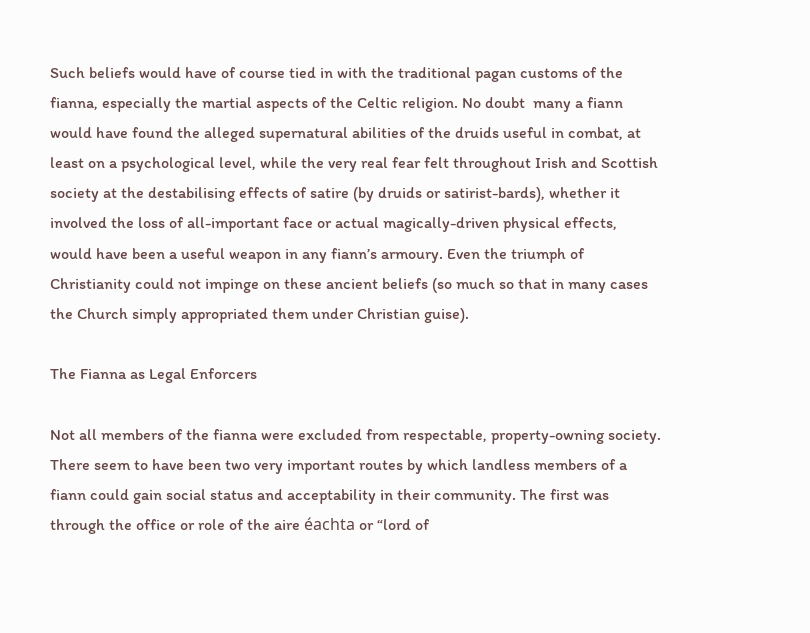Such beliefs would have of course tied in with the traditional pagan customs of the fianna, especially the martial aspects of the Celtic religion. No doubt  many a fiann would have found the alleged supernatural abilities of the druids useful in combat, at least on a psychological level, while the very real fear felt throughout Irish and Scottish society at the destabilising effects of satire (by druids or satirist-bards), whether it involved the loss of all-important face or actual magically-driven physical effects, would have been a useful weapon in any fiann’s armoury. Even the triumph of Christianity could not impinge on these ancient beliefs (so much so that in many cases the Church simply appropriated them under Christian guise).

The Fianna as Legal Enforcers

Not all members of the fianna were excluded from respectable, property-owning society. There seem to have been two very important routes by which landless members of a fiann could gain social status and acceptability in their community. The first was through the office or role of the aire éachta or “lord of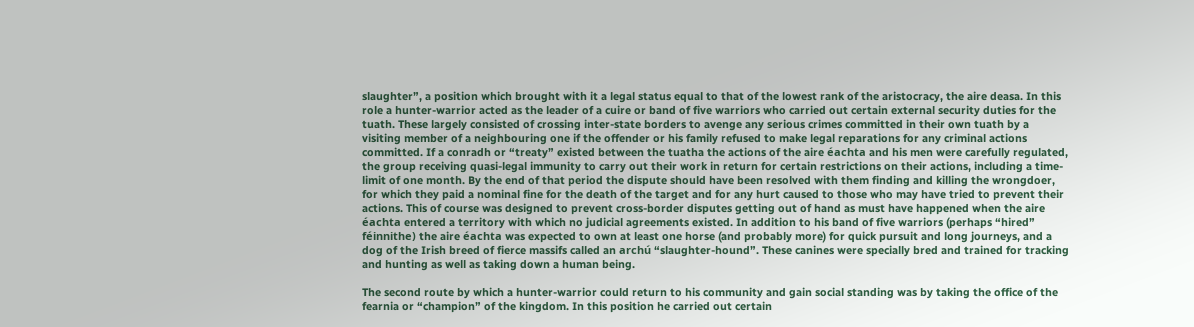slaughter”, a position which brought with it a legal status equal to that of the lowest rank of the aristocracy, the aire deasa. In this role a hunter-warrior acted as the leader of a cuire or band of five warriors who carried out certain external security duties for the tuath. These largely consisted of crossing inter-state borders to avenge any serious crimes committed in their own tuath by a visiting member of a neighbouring one if the offender or his family refused to make legal reparations for any criminal actions committed. If a conradh or “treaty” existed between the tuatha the actions of the aire éachta and his men were carefully regulated, the group receiving quasi-legal immunity to carry out their work in return for certain restrictions on their actions, including a time-limit of one month. By the end of that period the dispute should have been resolved with them finding and killing the wrongdoer, for which they paid a nominal fine for the death of the target and for any hurt caused to those who may have tried to prevent their actions. This of course was designed to prevent cross-border disputes getting out of hand as must have happened when the aire éachta entered a territory with which no judicial agreements existed. In addition to his band of five warriors (perhaps “hired” féinnithe) the aire éachta was expected to own at least one horse (and probably more) for quick pursuit and long journeys, and a dog of the Irish breed of fierce massifs called an archú “slaughter-hound”. These canines were specially bred and trained for tracking and hunting as well as taking down a human being.

The second route by which a hunter-warrior could return to his community and gain social standing was by taking the office of the fearnia or “champion” of the kingdom. In this position he carried out certain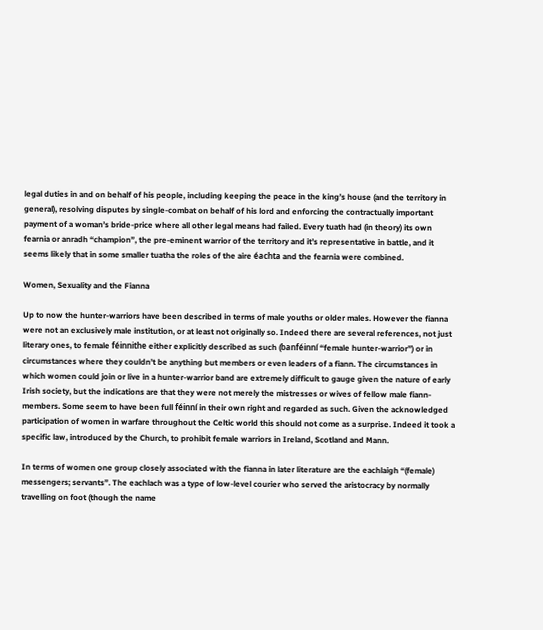legal duties in and on behalf of his people, including keeping the peace in the king’s house (and the territory in general), resolving disputes by single-combat on behalf of his lord and enforcing the contractually important payment of a woman’s bride-price where all other legal means had failed. Every tuath had (in theory) its own fearnia or anradh “champion”, the pre-eminent warrior of the territory and it’s representative in battle, and it seems likely that in some smaller tuatha the roles of the aire éachta and the fearnia were combined.

Women, Sexuality and the Fianna

Up to now the hunter-warriors have been described in terms of male youths or older males. However the fianna were not an exclusively male institution, or at least not originally so. Indeed there are several references, not just literary ones, to female féinnithe either explicitly described as such (banféinní “female hunter-warrior”) or in circumstances where they couldn’t be anything but members or even leaders of a fiann. The circumstances in which women could join or live in a hunter-warrior band are extremely difficult to gauge given the nature of early Irish society, but the indications are that they were not merely the mistresses or wives of fellow male fiann-members. Some seem to have been full féinní in their own right and regarded as such. Given the acknowledged participation of women in warfare throughout the Celtic world this should not come as a surprise. Indeed it took a specific law, introduced by the Church, to prohibit female warriors in Ireland, Scotland and Mann.

In terms of women one group closely associated with the fianna in later literature are the eachlaigh “(female) messengers; servants”. The eachlach was a type of low-level courier who served the aristocracy by normally travelling on foot (though the name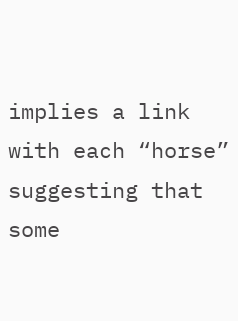implies a link with each “horse” suggesting that some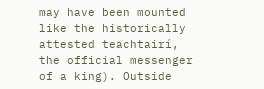may have been mounted like the historically attested teachtairí, the official messenger of a king). Outside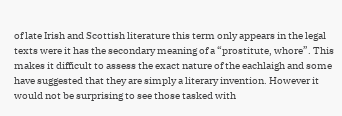of late Irish and Scottish literature this term only appears in the legal texts were it has the secondary meaning of a “prostitute, whore”. This makes it difficult to assess the exact nature of the eachlaigh and some have suggested that they are simply a literary invention. However it would not be surprising to see those tasked with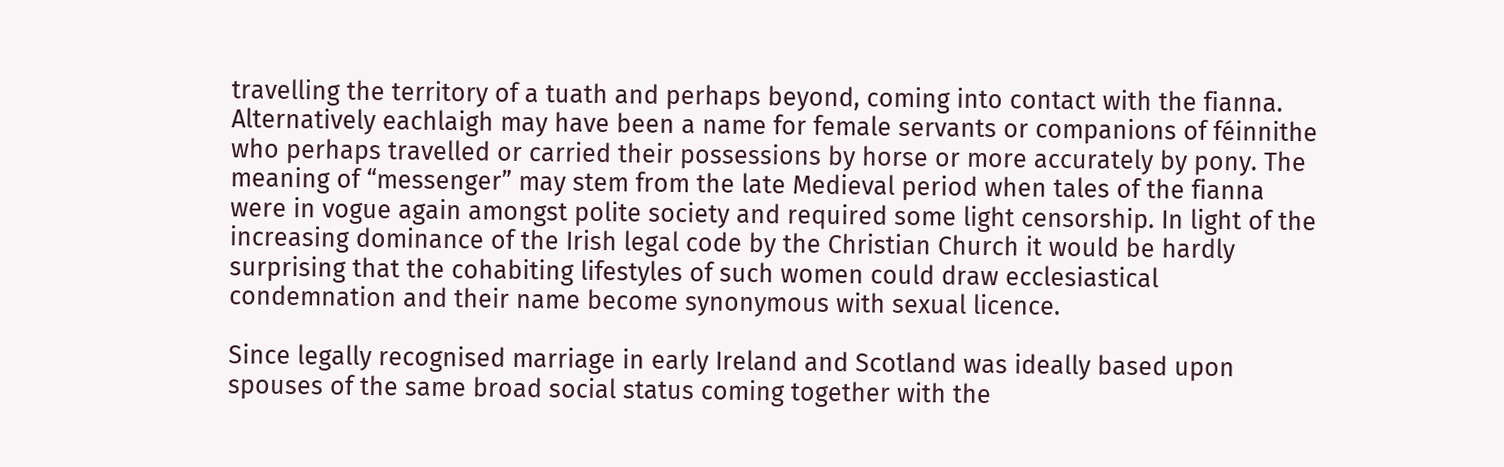travelling the territory of a tuath and perhaps beyond, coming into contact with the fianna. Alternatively eachlaigh may have been a name for female servants or companions of féinnithe who perhaps travelled or carried their possessions by horse or more accurately by pony. The meaning of “messenger” may stem from the late Medieval period when tales of the fianna were in vogue again amongst polite society and required some light censorship. In light of the increasing dominance of the Irish legal code by the Christian Church it would be hardly surprising that the cohabiting lifestyles of such women could draw ecclesiastical condemnation and their name become synonymous with sexual licence.

Since legally recognised marriage in early Ireland and Scotland was ideally based upon spouses of the same broad social status coming together with the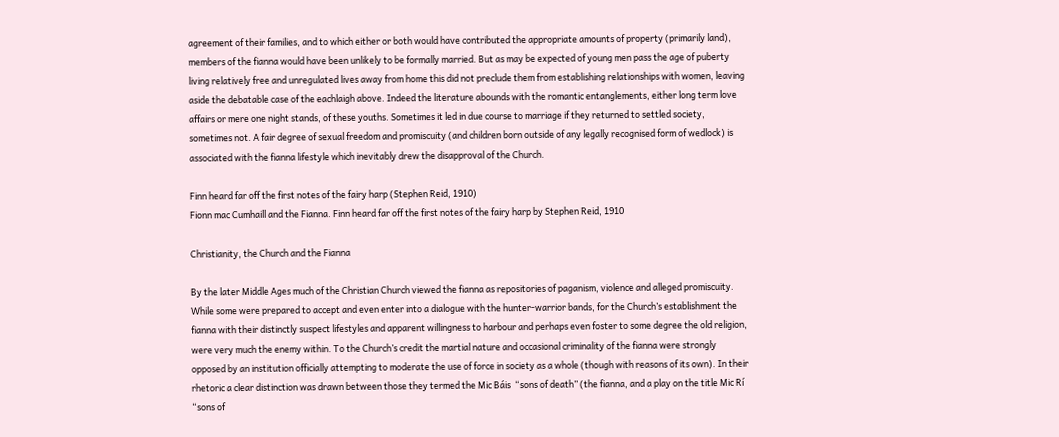agreement of their families, and to which either or both would have contributed the appropriate amounts of property (primarily land), members of the fianna would have been unlikely to be formally married. But as may be expected of young men pass the age of puberty living relatively free and unregulated lives away from home this did not preclude them from establishing relationships with women, leaving aside the debatable case of the eachlaigh above. Indeed the literature abounds with the romantic entanglements, either long term love affairs or mere one night stands, of these youths. Sometimes it led in due course to marriage if they returned to settled society, sometimes not. A fair degree of sexual freedom and promiscuity (and children born outside of any legally recognised form of wedlock) is associated with the fianna lifestyle which inevitably drew the disapproval of the Church.

Finn heard far off the first notes of the fairy harp (Stephen Reid, 1910)
Fionn mac Cumhaill and the Fianna. Finn heard far off the first notes of the fairy harp by Stephen Reid, 1910

Christianity, the Church and the Fianna

By the later Middle Ages much of the Christian Church viewed the fianna as repositories of paganism, violence and alleged promiscuity. While some were prepared to accept and even enter into a dialogue with the hunter-warrior bands, for the Church’s establishment the fianna with their distinctly suspect lifestyles and apparent willingness to harbour and perhaps even foster to some degree the old religion, were very much the enemy within. To the Church’s credit the martial nature and occasional criminality of the fianna were strongly opposed by an institution officially attempting to moderate the use of force in society as a whole (though with reasons of its own). In their rhetoric a clear distinction was drawn between those they termed the Mic Báis  “sons of death” (the fianna, and a play on the title Mic Rí “sons of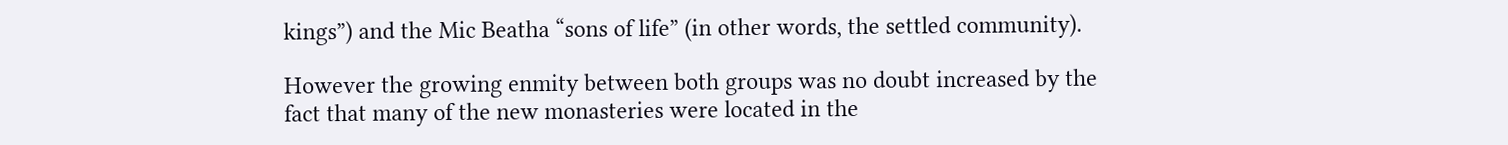kings”) and the Mic Beatha “sons of life” (in other words, the settled community).

However the growing enmity between both groups was no doubt increased by the fact that many of the new monasteries were located in the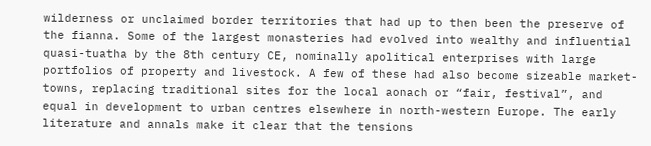wilderness or unclaimed border territories that had up to then been the preserve of the fianna. Some of the largest monasteries had evolved into wealthy and influential quasi-tuatha by the 8th century CE, nominally apolitical enterprises with large portfolios of property and livestock. A few of these had also become sizeable market-towns, replacing traditional sites for the local aonach or “fair, festival”, and equal in development to urban centres elsewhere in north-western Europe. The early literature and annals make it clear that the tensions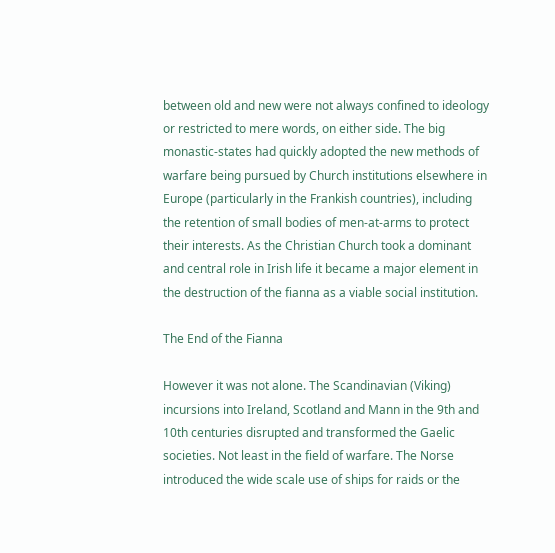between old and new were not always confined to ideology or restricted to mere words, on either side. The big monastic-states had quickly adopted the new methods of warfare being pursued by Church institutions elsewhere in Europe (particularly in the Frankish countries), including the retention of small bodies of men-at-arms to protect their interests. As the Christian Church took a dominant and central role in Irish life it became a major element in the destruction of the fianna as a viable social institution.

The End of the Fianna

However it was not alone. The Scandinavian (Viking) incursions into Ireland, Scotland and Mann in the 9th and 10th centuries disrupted and transformed the Gaelic societies. Not least in the field of warfare. The Norse introduced the wide scale use of ships for raids or the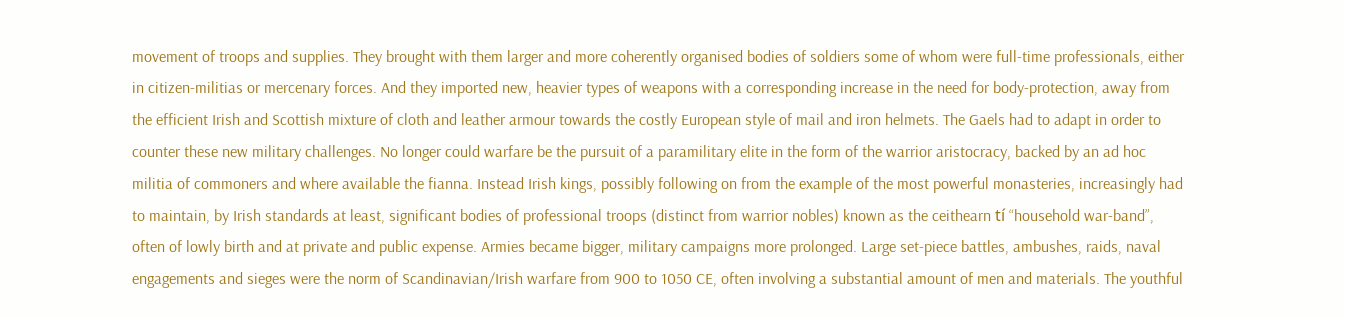movement of troops and supplies. They brought with them larger and more coherently organised bodies of soldiers some of whom were full-time professionals, either in citizen-militias or mercenary forces. And they imported new, heavier types of weapons with a corresponding increase in the need for body-protection, away from the efficient Irish and Scottish mixture of cloth and leather armour towards the costly European style of mail and iron helmets. The Gaels had to adapt in order to counter these new military challenges. No longer could warfare be the pursuit of a paramilitary elite in the form of the warrior aristocracy, backed by an ad hoc militia of commoners and where available the fianna. Instead Irish kings, possibly following on from the example of the most powerful monasteries, increasingly had to maintain, by Irish standards at least, significant bodies of professional troops (distinct from warrior nobles) known as the ceithearn tí “household war-band”, often of lowly birth and at private and public expense. Armies became bigger, military campaigns more prolonged. Large set-piece battles, ambushes, raids, naval engagements and sieges were the norm of Scandinavian/Irish warfare from 900 to 1050 CE, often involving a substantial amount of men and materials. The youthful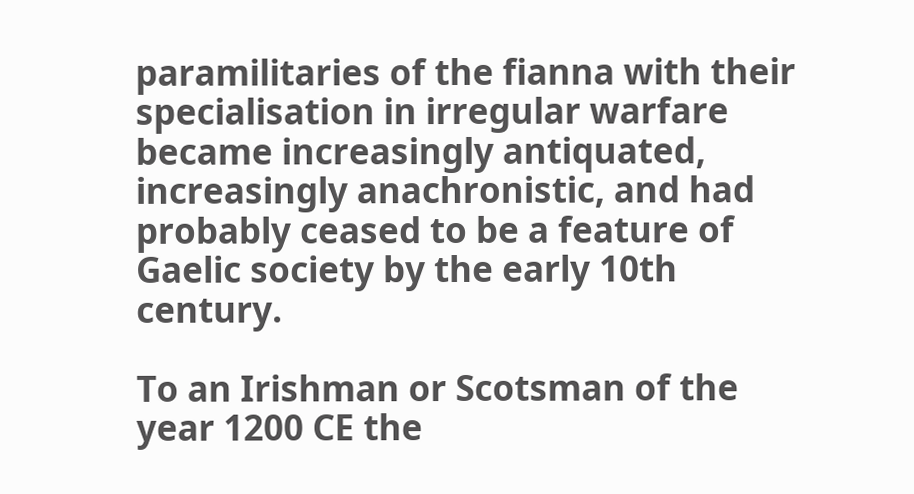paramilitaries of the fianna with their specialisation in irregular warfare became increasingly antiquated, increasingly anachronistic, and had probably ceased to be a feature of Gaelic society by the early 10th century.

To an Irishman or Scotsman of the year 1200 CE the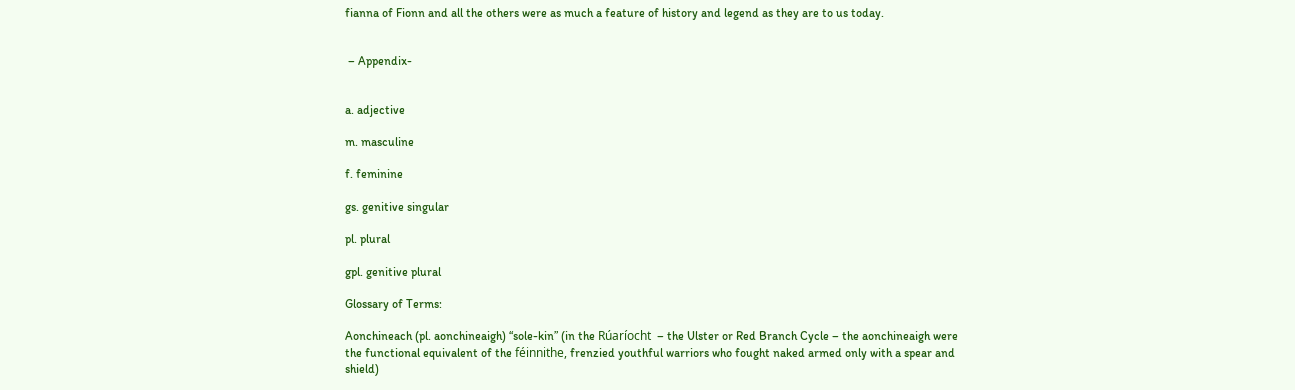fianna of Fionn and all the others were as much a feature of history and legend as they are to us today.


 – Appendix-


a. adjective

m. masculine

f. feminine

gs. genitive singular

pl. plural

gpl. genitive plural

Glossary of Terms:

Aonchineach (pl. aonchineaigh) “sole-kin” (in the Rúaríocht  – the Ulster or Red Branch Cycle – the aonchineaigh were the functional equivalent of the féinnithe, frenzied youthful warriors who fought naked armed only with a spear and shield)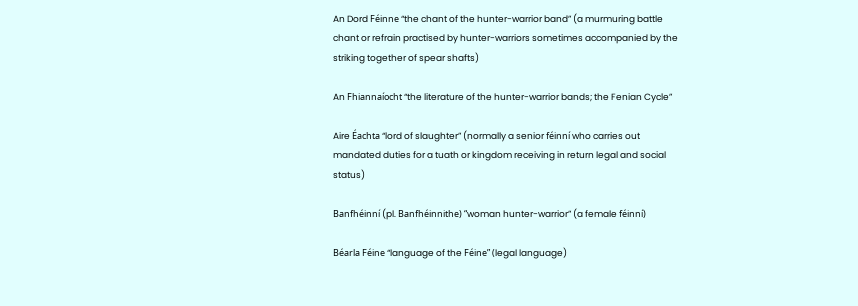An Dord Féinne “the chant of the hunter-warrior band” (a murmuring battle chant or refrain practised by hunter-warriors sometimes accompanied by the striking together of spear shafts)

An Fhiannaíocht “the literature of the hunter-warrior bands; the Fenian Cycle”

Aire Éachta “lord of slaughter” (normally a senior féinní who carries out mandated duties for a tuath or kingdom receiving in return legal and social status)

Banfhéinní (pl. Banfhéinnithe) “woman hunter-warrior” (a female féinní)

Béarla Féine “language of the Féine” (legal language)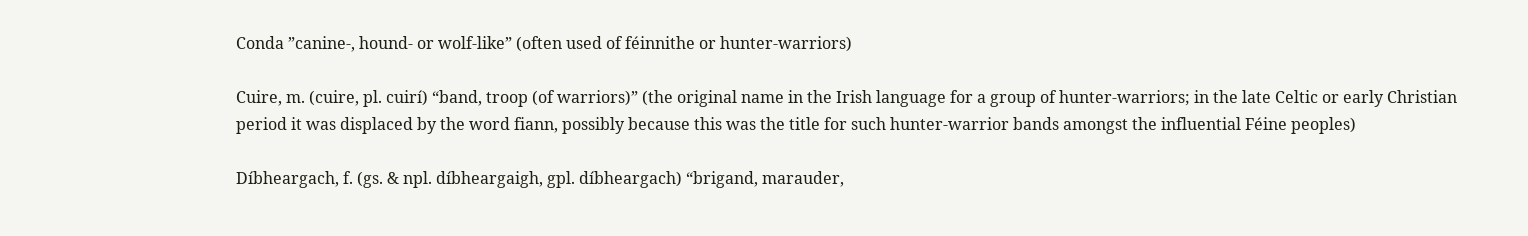Conda ”canine-, hound- or wolf-like” (often used of féinnithe or hunter-warriors)

Cuire, m. (cuire, pl. cuirí) “band, troop (of warriors)” (the original name in the Irish language for a group of hunter-warriors; in the late Celtic or early Christian period it was displaced by the word fiann, possibly because this was the title for such hunter-warrior bands amongst the influential Féine peoples)

Díbheargach, f. (gs. & npl. díbheargaigh, gpl. díbheargach) “brigand, marauder,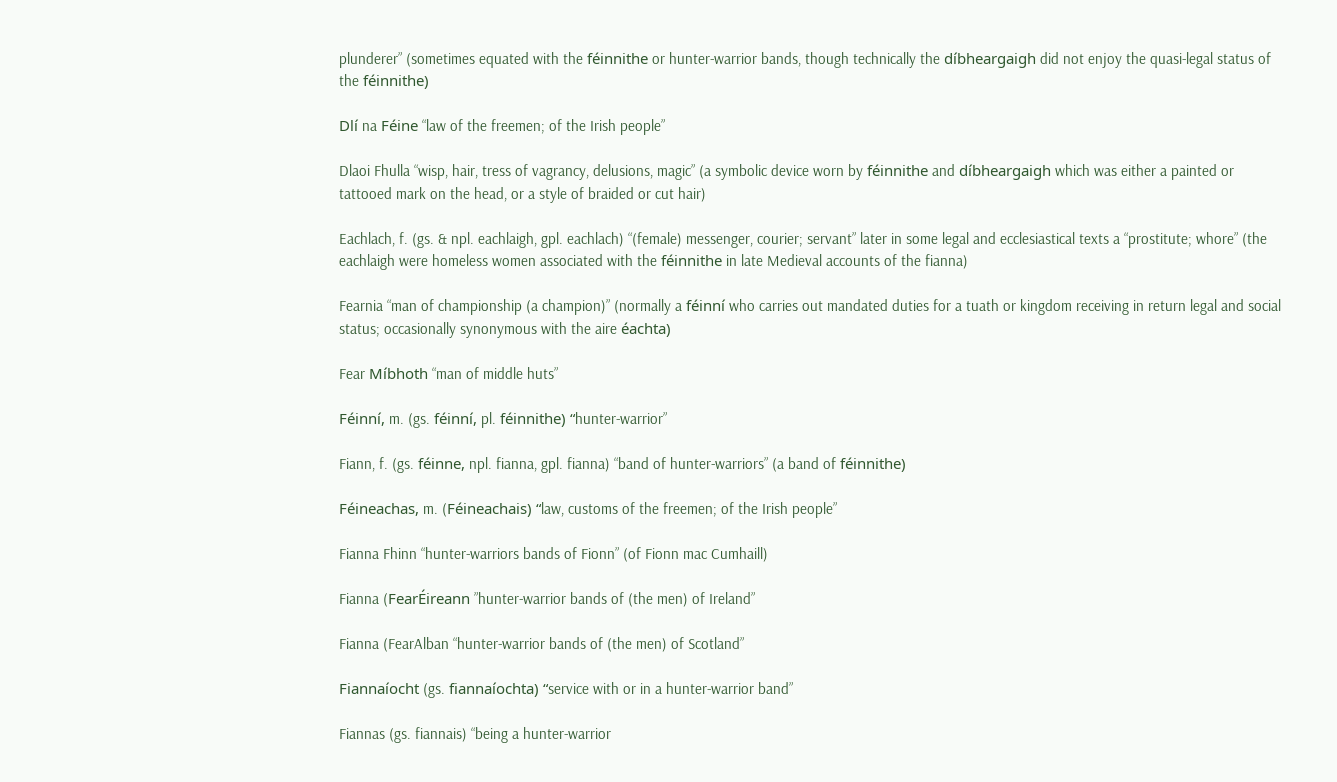plunderer” (sometimes equated with the féinnithe or hunter-warrior bands, though technically the díbheargaigh did not enjoy the quasi-legal status of the féinnithe)

Dlí na Féine “law of the freemen; of the Irish people”

Dlaoi Fhulla “wisp, hair, tress of vagrancy, delusions, magic” (a symbolic device worn by féinnithe and díbheargaigh which was either a painted or tattooed mark on the head, or a style of braided or cut hair)

Eachlach, f. (gs. & npl. eachlaigh, gpl. eachlach) “(female) messenger, courier; servant” later in some legal and ecclesiastical texts a “prostitute; whore” (the eachlaigh were homeless women associated with the féinnithe in late Medieval accounts of the fianna)

Fearnia “man of championship (a champion)” (normally a féinní who carries out mandated duties for a tuath or kingdom receiving in return legal and social status; occasionally synonymous with the aire éachta)

Fear Míbhoth “man of middle huts”

Féinní, m. (gs. féinní, pl. féinnithe) “hunter-warrior”

Fiann, f. (gs. féinne, npl. fianna, gpl. fianna) “band of hunter-warriors” (a band of féinnithe)

Féineachas, m. (Féineachais) “law, customs of the freemen; of the Irish people”

Fianna Fhinn “hunter-warriors bands of Fionn” (of Fionn mac Cumhaill)

Fianna (FearÉireann ”hunter-warrior bands of (the men) of Ireland”

Fianna (FearAlban “hunter-warrior bands of (the men) of Scotland”

Fiannaíocht (gs. fiannaíochta) “service with or in a hunter-warrior band”

Fiannas (gs. fiannais) “being a hunter-warrior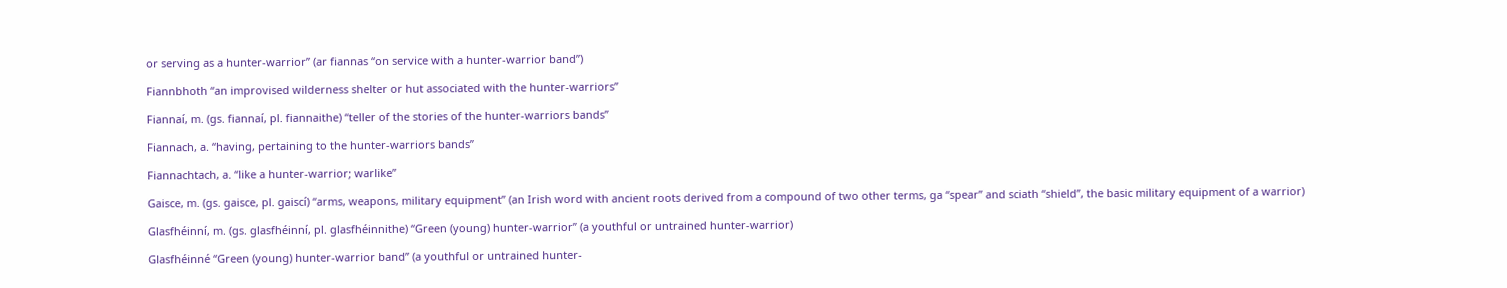or serving as a hunter-warrior” (ar fiannas “on service with a hunter-warrior band”)

Fiannbhoth “an improvised wilderness shelter or hut associated with the hunter-warriors”

Fiannaí, m. (gs. fiannaí, pl. fiannaithe) “teller of the stories of the hunter-warriors bands”

Fiannach, a. “having, pertaining to the hunter-warriors bands”

Fiannachtach, a. “like a hunter-warrior; warlike”

Gaisce, m. (gs. gaisce, pl. gaiscí) “arms, weapons, military equipment” (an Irish word with ancient roots derived from a compound of two other terms, ga “spear” and sciath “shield”, the basic military equipment of a warrior)

Glasfhéinní, m. (gs. glasfhéinní, pl. glasfhéinnithe) “Green (young) hunter-warrior” (a youthful or untrained hunter-warrior)

Glasfhéinné “Green (young) hunter-warrior band” (a youthful or untrained hunter-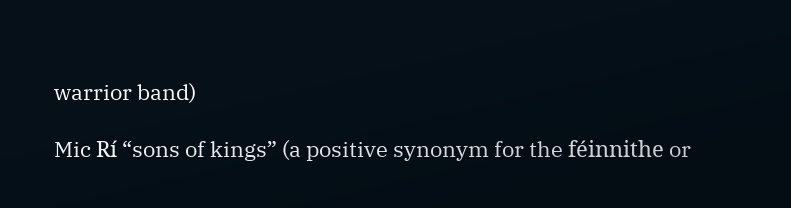warrior band)

Mic Rí “sons of kings” (a positive synonym for the féinnithe or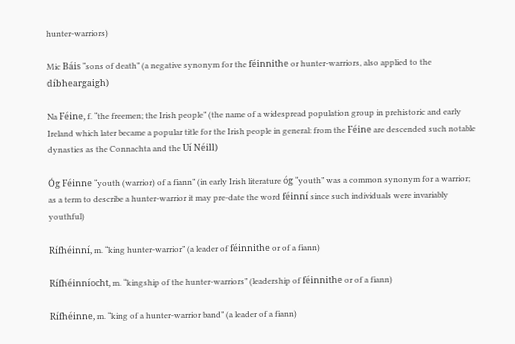hunter-warriors)

Mic Báis “sons of death” (a negative synonym for the féinnithe or hunter-warriors, also applied to the díbheargaigh)

Na Féine, f. “the freemen; the Irish people” (the name of a widespread population group in prehistoric and early Ireland which later became a popular title for the Irish people in general: from the Féine are descended such notable dynasties as the Connachta and the Uí Néill)

Óg Féinne “youth (warrior) of a fiann” (in early Irish literature óg “youth” was a common synonym for a warrior; as a term to describe a hunter-warrior it may pre-date the word féinní since such individuals were invariably youthful)

Rífhéinní, m. “king hunter-warrior” (a leader of féinnithe or of a fiann)

Rífhéinníocht, m. “kingship of the hunter-warriors” (leadership of féinnithe or of a fiann)

Rífhéinne, m. “king of a hunter-warrior band” (a leader of a fiann)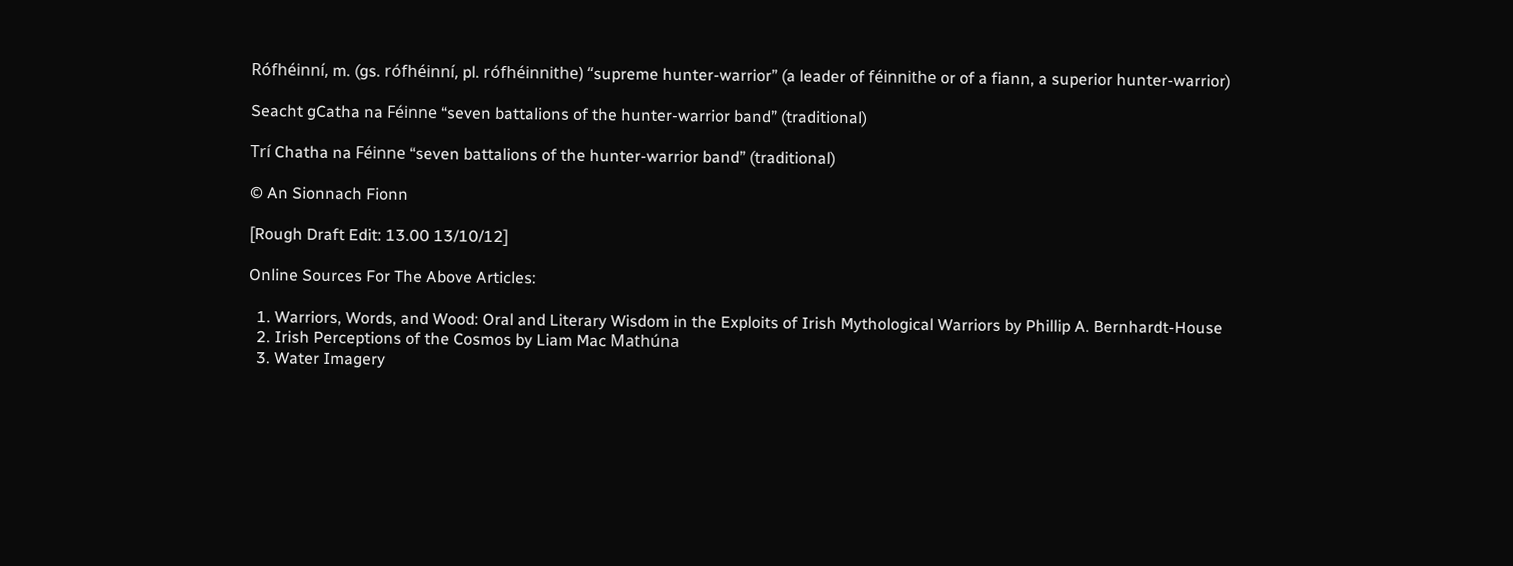Rófhéinní, m. (gs. rófhéinní, pl. rófhéinnithe) “supreme hunter-warrior” (a leader of féinnithe or of a fiann, a superior hunter-warrior)

Seacht gCatha na Féinne “seven battalions of the hunter-warrior band” (traditional)

Trí Chatha na Féinne “seven battalions of the hunter-warrior band” (traditional)

© An Sionnach Fionn

[Rough Draft Edit: 13.00 13/10/12]

Online Sources For The Above Articles:

  1. Warriors, Words, and Wood: Oral and Literary Wisdom in the Exploits of Irish Mythological Warriors by Phillip A. Bernhardt-House
  2. Irish Perceptions of the Cosmos by Liam Mac Mathúna
  3. Water Imagery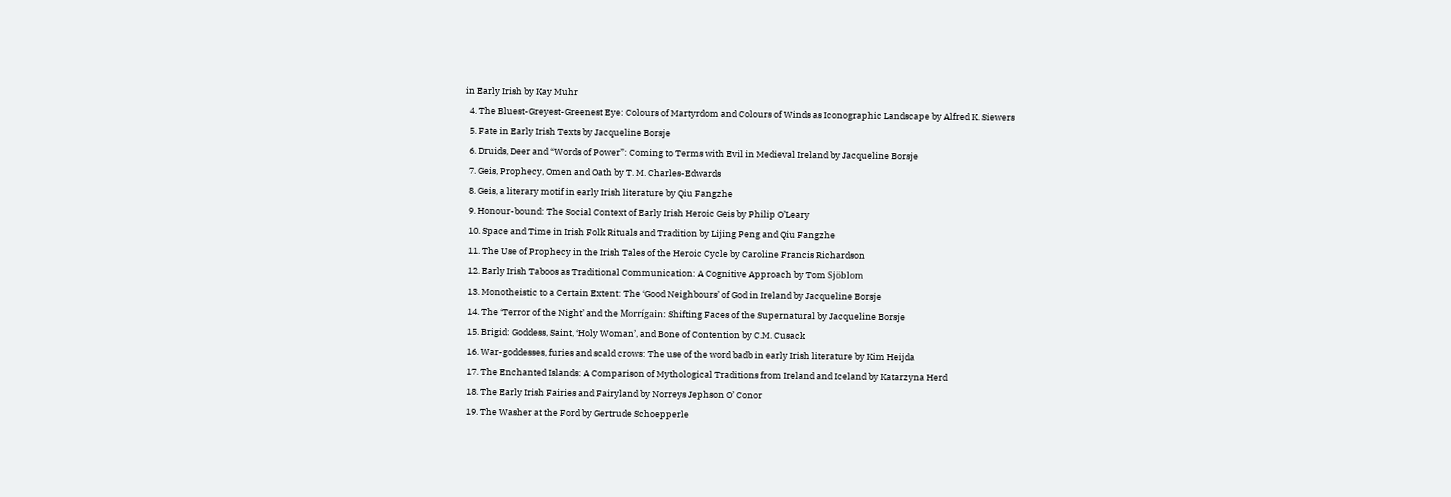in Early Irish by Kay Muhr
  4. The Bluest-Greyest-Greenest Eye: Colours of Martyrdom and Colours of Winds as Iconographic Landscape by Alfred K. Siewers
  5. Fate in Early Irish Texts by Jacqueline Borsje
  6. Druids, Deer and “Words of Power”: Coming to Terms with Evil in Medieval Ireland by Jacqueline Borsje
  7. Geis, Prophecy, Omen and Oath by T. M. Charles-Edwards
  8. Geis, a literary motif in early Irish literature by Qiu Fangzhe
  9. Honour-bound: The Social Context of Early Irish Heroic Geis by Philip O’Leary
  10. Space and Time in Irish Folk Rituals and Tradition by Lijing Peng and Qiu Fangzhe
  11. The Use of Prophecy in the Irish Tales of the Heroic Cycle by Caroline Francis Richardson
  12. Early Irish Taboos as Traditional Communication: A Cognitive Approach by Tom Sjöblom
  13. Monotheistic to a Certain Extent: The ‘Good Neighbours’ of God in Ireland by Jacqueline Borsje
  14. The ‘Terror of the Night’ and the Morrígain: Shifting Faces of the Supernatural by Jacqueline Borsje
  15. Brigid: Goddess, Saint, ‘Holy Woman’, and Bone of Contention by C.M. Cusack
  16. War-goddesses, furies and scald crows: The use of the word badb in early Irish literature by Kim Heijda
  17. The Enchanted Islands: A Comparison of Mythological Traditions from Ireland and Iceland by Katarzyna Herd
  18. The Early Irish Fairies and Fairyland by Norreys Jephson O’ Conor
  19. The Washer at the Ford by Gertrude Schoepperle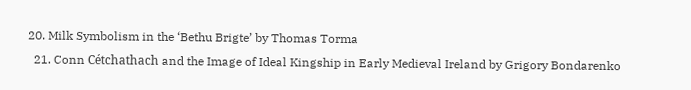20. Milk Symbolism in the ‘Bethu Brigte’ by Thomas Torma
  21. Conn Cétchathach and the Image of Ideal Kingship in Early Medieval Ireland by Grigory Bondarenko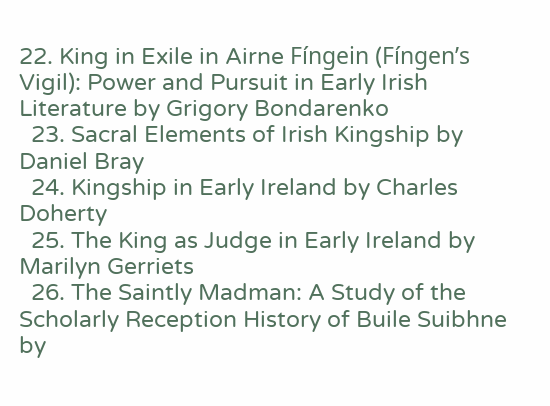22. King in Exile in Airne Fíngein (Fíngen’s Vigil): Power and Pursuit in Early Irish Literature by Grigory Bondarenko
  23. Sacral Elements of Irish Kingship by Daniel Bray
  24. Kingship in Early Ireland by Charles Doherty
  25. The King as Judge in Early Ireland by Marilyn Gerriets
  26. The Saintly Madman: A Study of the Scholarly Reception History of Buile Suibhne by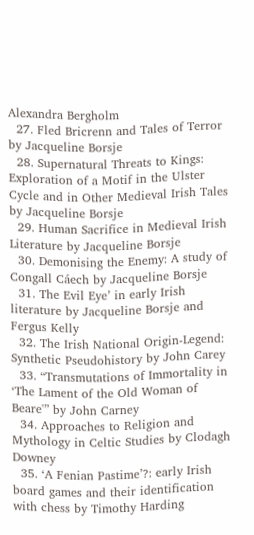Alexandra Bergholm
  27. Fled Bricrenn and Tales of Terror by Jacqueline Borsje
  28. Supernatural Threats to Kings: Exploration of a Motif in the Ulster Cycle and in Other Medieval Irish Tales by Jacqueline Borsje
  29. Human Sacrifice in Medieval Irish Literature by Jacqueline Borsje
  30. Demonising the Enemy: A study of Congall Cáech by Jacqueline Borsje
  31. The Evil Eye’ in early Irish literature by Jacqueline Borsje and Fergus Kelly
  32. The Irish National Origin-Legend: Synthetic Pseudohistory by John Carey
  33. “Transmutations of Immortality in ‘The Lament of the Old Woman of Beare'” by John Carney
  34. Approaches to Religion and Mythology in Celtic Studies by Clodagh Downey
  35. ‘A Fenian Pastime’?: early Irish board games and their identification with chess by Timothy Harding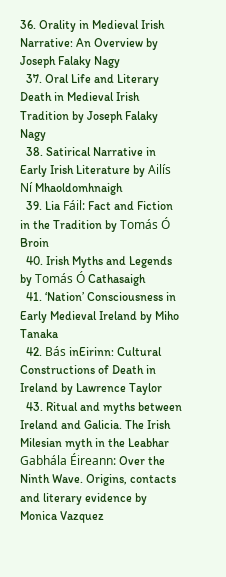36. Orality in Medieval Irish Narrative: An Overview by Joseph Falaky Nagy
  37. Oral Life and Literary Death in Medieval Irish Tradition by Joseph Falaky Nagy
  38. Satirical Narrative in Early Irish Literature by Ailís Ní Mhaoldomhnaigh
  39. Lia Fáil: Fact and Fiction in the Tradition by Tomás Ó Broin
  40. Irish Myths and Legends by Tomás Ó Cathasaigh
  41. ‘Nation’ Consciousness in Early Medieval Ireland by Miho Tanaka
  42. Bás inEirinn: Cultural Constructions of Death in Ireland by Lawrence Taylor
  43. Ritual and myths between Ireland and Galicia. The Irish Milesian myth in the Leabhar Gabhála Éireann: Over the Ninth Wave. Origins, contacts and literary evidence by Monica Vazquez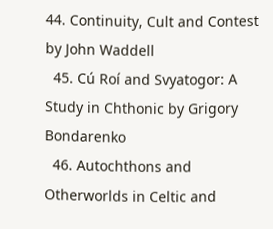44. Continuity, Cult and Contest by John Waddell
  45. Cú Roí and Svyatogor: A Study in Chthonic by Grigory Bondarenko
  46. Autochthons and Otherworlds in Celtic and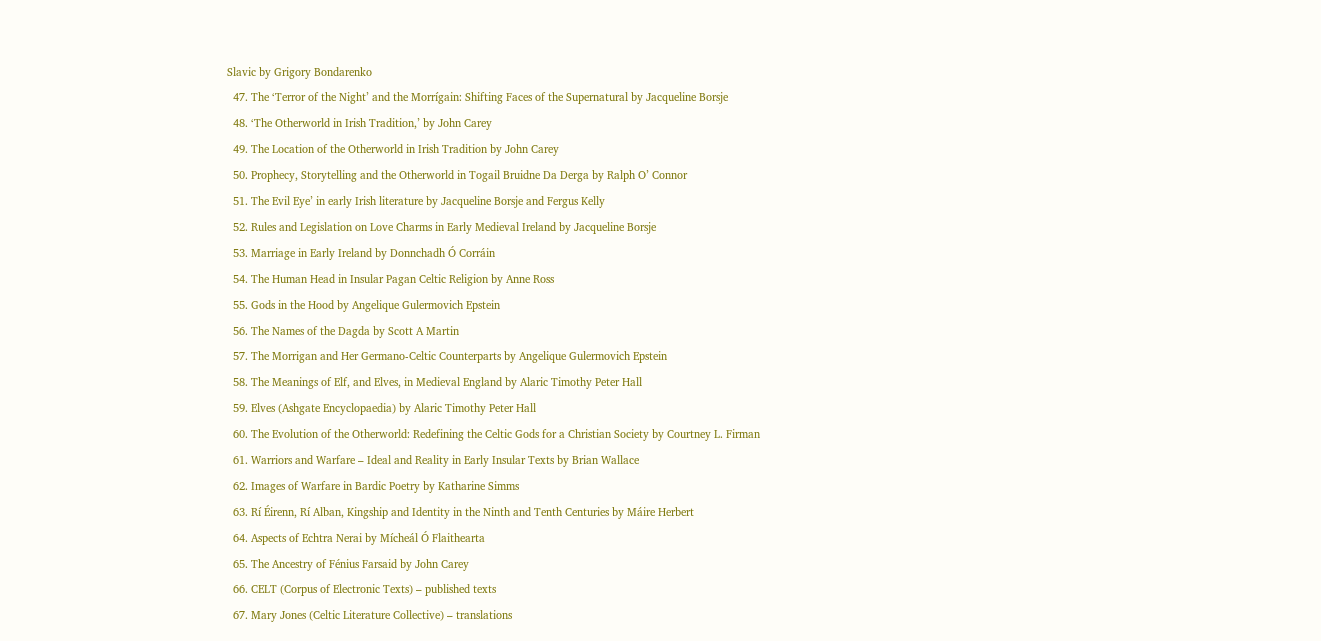Slavic by Grigory Bondarenko
  47. The ‘Terror of the Night’ and the Morrígain: Shifting Faces of the Supernatural by Jacqueline Borsje
  48. ‘The Otherworld in Irish Tradition,’ by John Carey
  49. The Location of the Otherworld in Irish Tradition by John Carey
  50. Prophecy, Storytelling and the Otherworld in Togail Bruidne Da Derga by Ralph O’ Connor
  51. The Evil Eye’ in early Irish literature by Jacqueline Borsje and Fergus Kelly
  52. Rules and Legislation on Love Charms in Early Medieval Ireland by Jacqueline Borsje
  53. Marriage in Early Ireland by Donnchadh Ó Corráin
  54. The Human Head in Insular Pagan Celtic Religion by Anne Ross
  55. Gods in the Hood by Angelique Gulermovich Epstein
  56. The Names of the Dagda by Scott A Martin
  57. The Morrigan and Her Germano-Celtic Counterparts by Angelique Gulermovich Epstein
  58. The Meanings of Elf, and Elves, in Medieval England by Alaric Timothy Peter Hall
  59. Elves (Ashgate Encyclopaedia) by Alaric Timothy Peter Hall
  60. The Evolution of the Otherworld: Redefining the Celtic Gods for a Christian Society by Courtney L. Firman
  61. Warriors and Warfare – Ideal and Reality in Early Insular Texts by Brian Wallace
  62. Images of Warfare in Bardic Poetry by Katharine Simms
  63. Rí Éirenn, Rí Alban, Kingship and Identity in the Ninth and Tenth Centuries by Máire Herbert
  64. Aspects of Echtra Nerai by Mícheál Ó Flaithearta
  65. The Ancestry of Fénius Farsaid by John Carey
  66. CELT (Corpus of Electronic Texts) – published texts
  67. Mary Jones (Celtic Literature Collective) – translations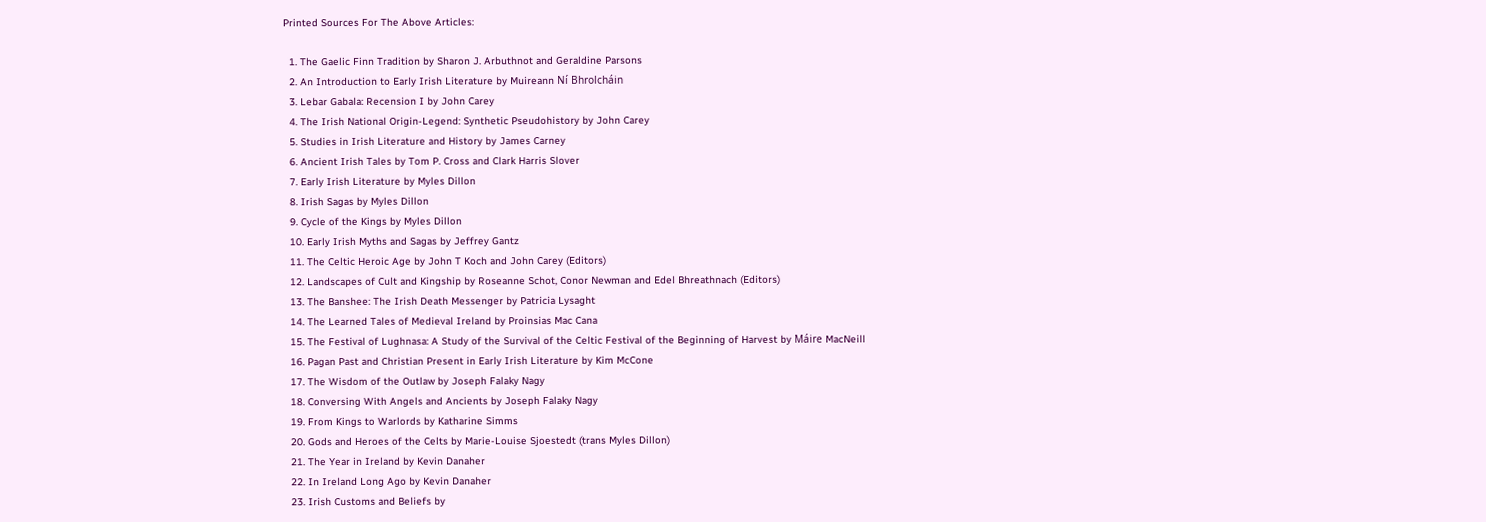Printed Sources For The Above Articles:

  1. The Gaelic Finn Tradition by Sharon J. Arbuthnot and Geraldine Parsons
  2. An Introduction to Early Irish Literature by Muireann Ní Bhrolcháin
  3. Lebar Gabala: Recension I by John Carey
  4. The Irish National Origin-Legend: Synthetic Pseudohistory by John Carey
  5. Studies in Irish Literature and History by James Carney
  6. Ancient Irish Tales by Tom P. Cross and Clark Harris Slover
  7. Early Irish Literature by Myles Dillon
  8. Irish Sagas by Myles Dillon
  9. Cycle of the Kings by Myles Dillon
  10. Early Irish Myths and Sagas by Jeffrey Gantz
  11. The Celtic Heroic Age by John T Koch and John Carey (Editors)
  12. Landscapes of Cult and Kingship by Roseanne Schot, Conor Newman and Edel Bhreathnach (Editors)
  13. The Banshee: The Irish Death Messenger by Patricia Lysaght
  14. The Learned Tales of Medieval Ireland by Proinsias Mac Cana
  15. The Festival of Lughnasa: A Study of the Survival of the Celtic Festival of the Beginning of Harvest by Máire MacNeill
  16. Pagan Past and Christian Present in Early Irish Literature by Kim McCone
  17. The Wisdom of the Outlaw by Joseph Falaky Nagy
  18. Conversing With Angels and Ancients by Joseph Falaky Nagy
  19. From Kings to Warlords by Katharine Simms
  20. Gods and Heroes of the Celts by Marie-Louise Sjoestedt (trans Myles Dillon)
  21. The Year in Ireland by Kevin Danaher
  22. In Ireland Long Ago by Kevin Danaher
  23. Irish Customs and Beliefs by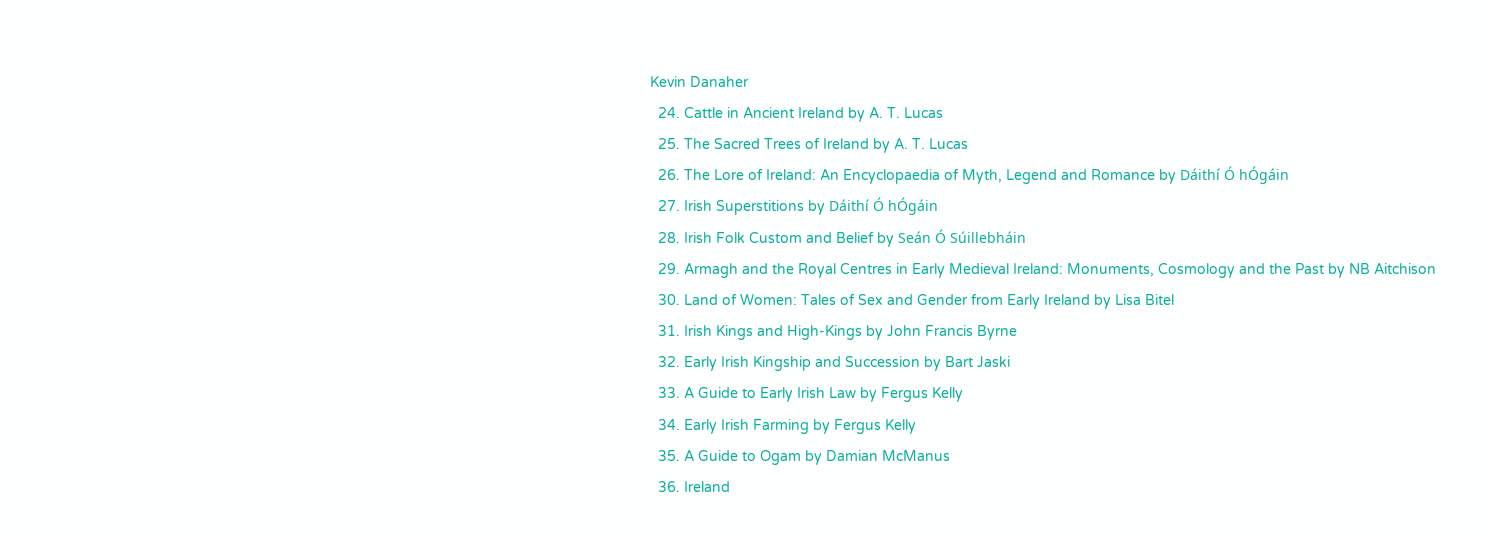Kevin Danaher
  24. Cattle in Ancient Ireland by A. T. Lucas
  25. The Sacred Trees of Ireland by A. T. Lucas
  26. The Lore of Ireland: An Encyclopaedia of Myth, Legend and Romance by Dáithí Ó hÓgáin
  27. Irish Superstitions by Dáithí Ó hÓgáin
  28. Irish Folk Custom and Belief by Seán Ó Súillebháin
  29. Armagh and the Royal Centres in Early Medieval Ireland: Monuments, Cosmology and the Past by NB Aitchison
  30. Land of Women: Tales of Sex and Gender from Early Ireland by Lisa Bitel
  31. Irish Kings and High-Kings by John Francis Byrne
  32. Early Irish Kingship and Succession by Bart Jaski
  33. A Guide to Early Irish Law by Fergus Kelly
  34. Early Irish Farming by Fergus Kelly
  35. A Guide to Ogam by Damian McManus
  36. Ireland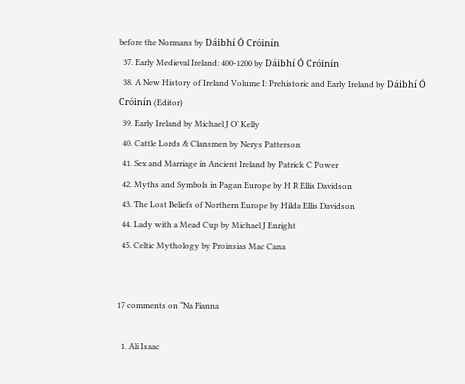before the Normans by Dáibhí Ó Cróinín
  37. Early Medieval Ireland: 400-1200 by Dáibhí Ó Cróinín
  38. A New History of Ireland Volume I: Prehistoric and Early Ireland by Dáibhí Ó Cróinín (Editor)
  39. Early Ireland by Michael J O’ Kelly
  40. Cattle Lords & Clansmen by Nerys Patterson
  41. Sex and Marriage in Ancient Ireland by Patrick C Power
  42. Myths and Symbols in Pagan Europe by H R Ellis Davidson
  43. The Lost Beliefs of Northern Europe by Hilda Ellis Davidson
  44. Lady with a Mead Cup by Michael J Enright
  45. Celtic Mythology by Proinsias Mac Cana


17 comments on “Na Fianna

  1. Ali Isaac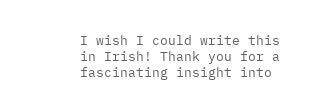I wish I could write this in Irish! Thank you for a fascinating insight into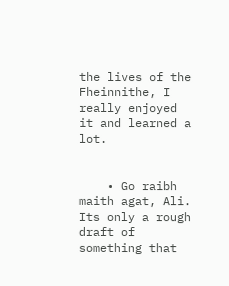the lives of the Fheinnithe, I really enjoyed it and learned a lot.


    • Go raibh maith agat, Ali. Its only a rough draft of something that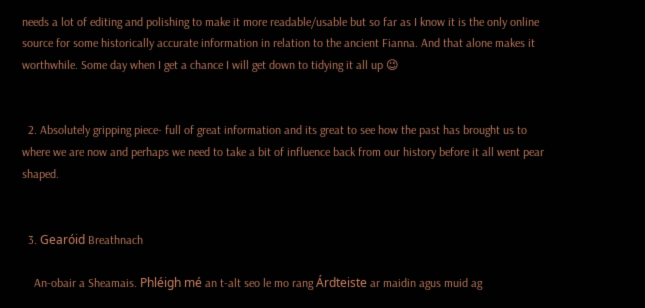needs a lot of editing and polishing to make it more readable/usable but so far as I know it is the only online source for some historically accurate information in relation to the ancient Fianna. And that alone makes it worthwhile. Some day when I get a chance I will get down to tidying it all up 😉


  2. Absolutely gripping piece- full of great information and its great to see how the past has brought us to where we are now and perhaps we need to take a bit of influence back from our history before it all went pear shaped.


  3. Gearóid Breathnach

    An-obair a Sheamais. Phléigh mé an t-alt seo le mo rang Árdteiste ar maidin agus muid ag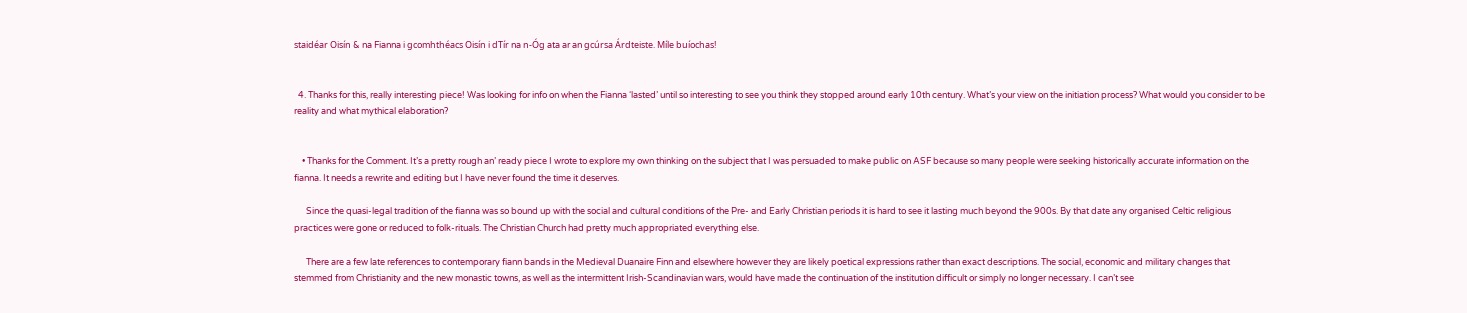staidéar Oisín & na Fianna i gcomhthéacs Oisín i dTír na n-Óg ata ar an gcúrsa Árdteiste. Míle buíochas!


  4. Thanks for this, really interesting piece! Was looking for info on when the Fianna ‘lasted’ until so interesting to see you think they stopped around early 10th century. What’s your view on the initiation process? What would you consider to be reality and what mythical elaboration?


    • Thanks for the Comment. It’s a pretty rough an’ ready piece I wrote to explore my own thinking on the subject that I was persuaded to make public on ASF because so many people were seeking historically accurate information on the fianna. It needs a rewrite and editing but I have never found the time it deserves.

      Since the quasi-legal tradition of the fianna was so bound up with the social and cultural conditions of the Pre- and Early Christian periods it is hard to see it lasting much beyond the 900s. By that date any organised Celtic religious practices were gone or reduced to folk-rituals. The Christian Church had pretty much appropriated everything else.

      There are a few late references to contemporary fiann bands in the Medieval Duanaire Finn and elsewhere however they are likely poetical expressions rather than exact descriptions. The social, economic and military changes that stemmed from Christianity and the new monastic towns, as well as the intermittent Irish-Scandinavian wars, would have made the continuation of the institution difficult or simply no longer necessary. I can’t see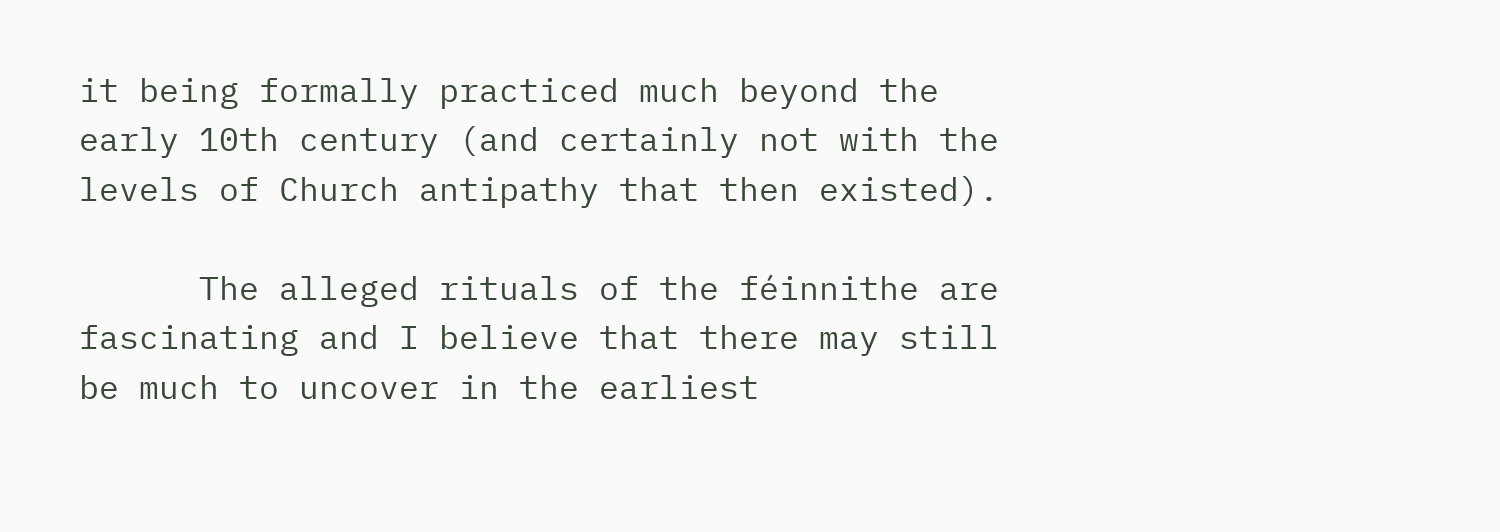it being formally practiced much beyond the early 10th century (and certainly not with the levels of Church antipathy that then existed).

      The alleged rituals of the féinnithe are fascinating and I believe that there may still be much to uncover in the earliest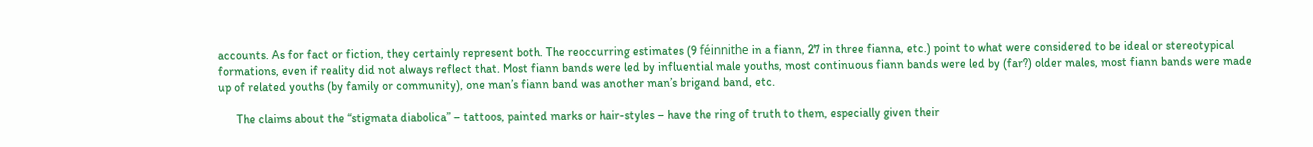accounts. As for fact or fiction, they certainly represent both. The reoccurring estimates (9 féinnithe in a fiann, 27 in three fianna, etc.) point to what were considered to be ideal or stereotypical formations, even if reality did not always reflect that. Most fiann bands were led by influential male youths, most continuous fiann bands were led by (far?) older males, most fiann bands were made up of related youths (by family or community), one man’s fiann band was another man’s brigand band, etc.

      The claims about the “stigmata diabolica” – tattoos, painted marks or hair-styles – have the ring of truth to them, especially given their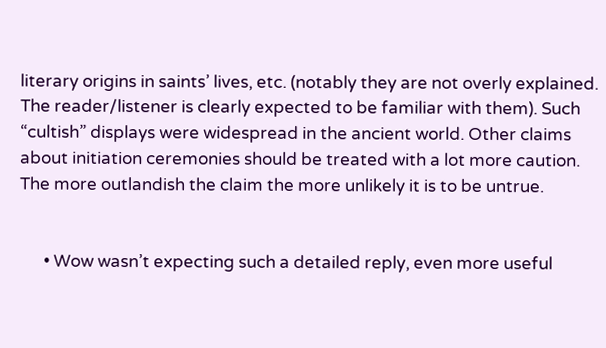literary origins in saints’ lives, etc. (notably they are not overly explained. The reader/listener is clearly expected to be familiar with them). Such “cultish” displays were widespread in the ancient world. Other claims about initiation ceremonies should be treated with a lot more caution. The more outlandish the claim the more unlikely it is to be untrue.


      • Wow wasn’t expecting such a detailed reply, even more useful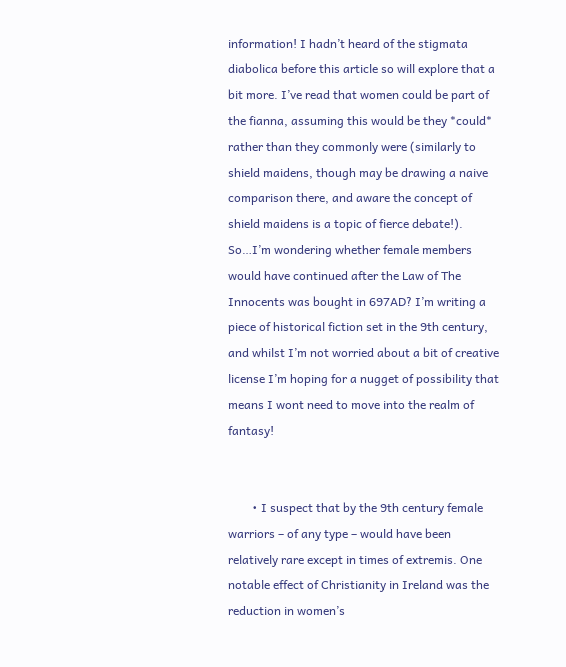information! I hadn’t heard of the stigmata diabolica before this article so will explore that a bit more. I’ve read that women could be part of the fianna, assuming this would be they *could* rather than they commonly were (similarly to shield maidens, though may be drawing a naive comparison there, and aware the concept of shield maidens is a topic of fierce debate!). So…I’m wondering whether female members would have continued after the Law of The Innocents was bought in 697AD? I’m writing a piece of historical fiction set in the 9th century, and whilst I’m not worried about a bit of creative license I’m hoping for a nugget of possibility that means I wont need to move into the realm of fantasy!


        • I suspect that by the 9th century female warriors – of any type – would have been relatively rare except in times of extremis. One notable effect of Christianity in Ireland was the reduction in women’s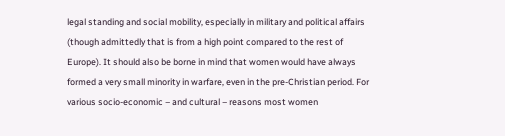legal standing and social mobility, especially in military and political affairs (though admittedly that is from a high point compared to the rest of Europe). It should also be borne in mind that women would have always formed a very small minority in warfare, even in the pre-Christian period. For various socio-economic – and cultural – reasons most women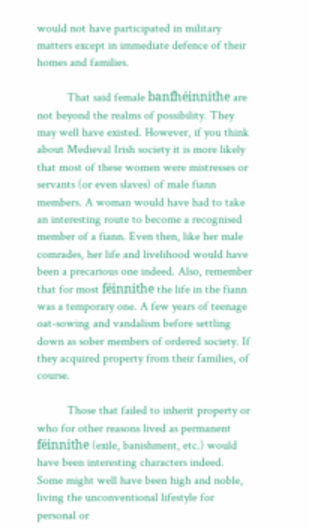would not have participated in military matters except in immediate defence of their homes and families.

          That said female banfhéinnithe are not beyond the realms of possibility. They may well have existed. However, if you think about Medieval Irish society it is more likely that most of these women were mistresses or servants (or even slaves) of male fiann members. A woman would have had to take an interesting route to become a recognised member of a fiann. Even then, like her male comrades, her life and livelihood would have been a precarious one indeed. Also, remember that for most féinnithe the life in the fiann was a temporary one. A few years of teenage oat-sowing and vandalism before settling down as sober members of ordered society. If they acquired property from their families, of course.

          Those that failed to inherit property or who for other reasons lived as permanent féinnithe (exile, banishment, etc.) would have been interesting characters indeed. Some might well have been high and noble, living the unconventional lifestyle for personal or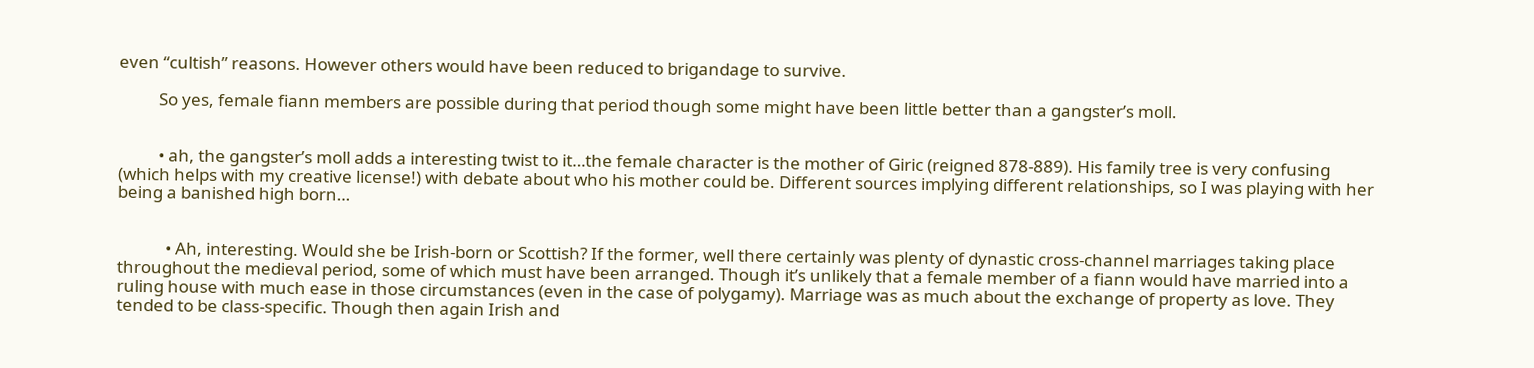even “cultish” reasons. However others would have been reduced to brigandage to survive.

          So yes, female fiann members are possible during that period though some might have been little better than a gangster’s moll.


          • ah, the gangster’s moll adds a interesting twist to it…the female character is the mother of Giric (reigned 878-889). His family tree is very confusing (which helps with my creative license!) with debate about who his mother could be. Different sources implying different relationships, so I was playing with her being a banished high born…


            • Ah, interesting. Would she be Irish-born or Scottish? If the former, well there certainly was plenty of dynastic cross-channel marriages taking place throughout the medieval period, some of which must have been arranged. Though it’s unlikely that a female member of a fiann would have married into a ruling house with much ease in those circumstances (even in the case of polygamy). Marriage was as much about the exchange of property as love. They tended to be class-specific. Though then again Irish and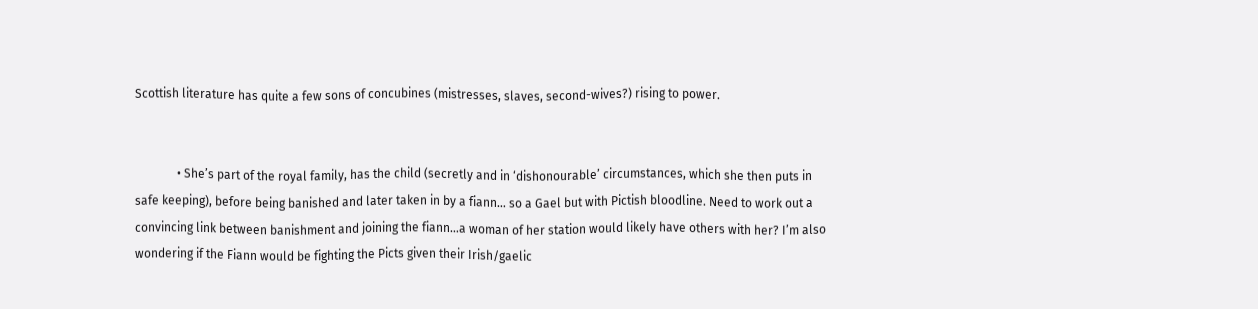Scottish literature has quite a few sons of concubines (mistresses, slaves, second-wives?) rising to power.


              • She’s part of the royal family, has the child (secretly and in ‘dishonourable’ circumstances, which she then puts in safe keeping), before being banished and later taken in by a fiann… so a Gael but with Pictish bloodline. Need to work out a convincing link between banishment and joining the fiann…a woman of her station would likely have others with her? I’m also wondering if the Fiann would be fighting the Picts given their Irish/gaelic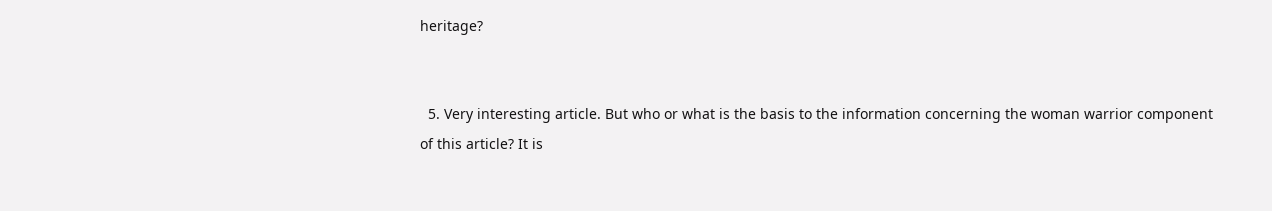heritage?


  5. Very interesting article. But who or what is the basis to the information concerning the woman warrior component of this article? It is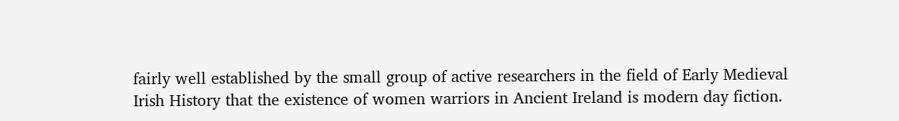fairly well established by the small group of active researchers in the field of Early Medieval Irish History that the existence of women warriors in Ancient Ireland is modern day fiction.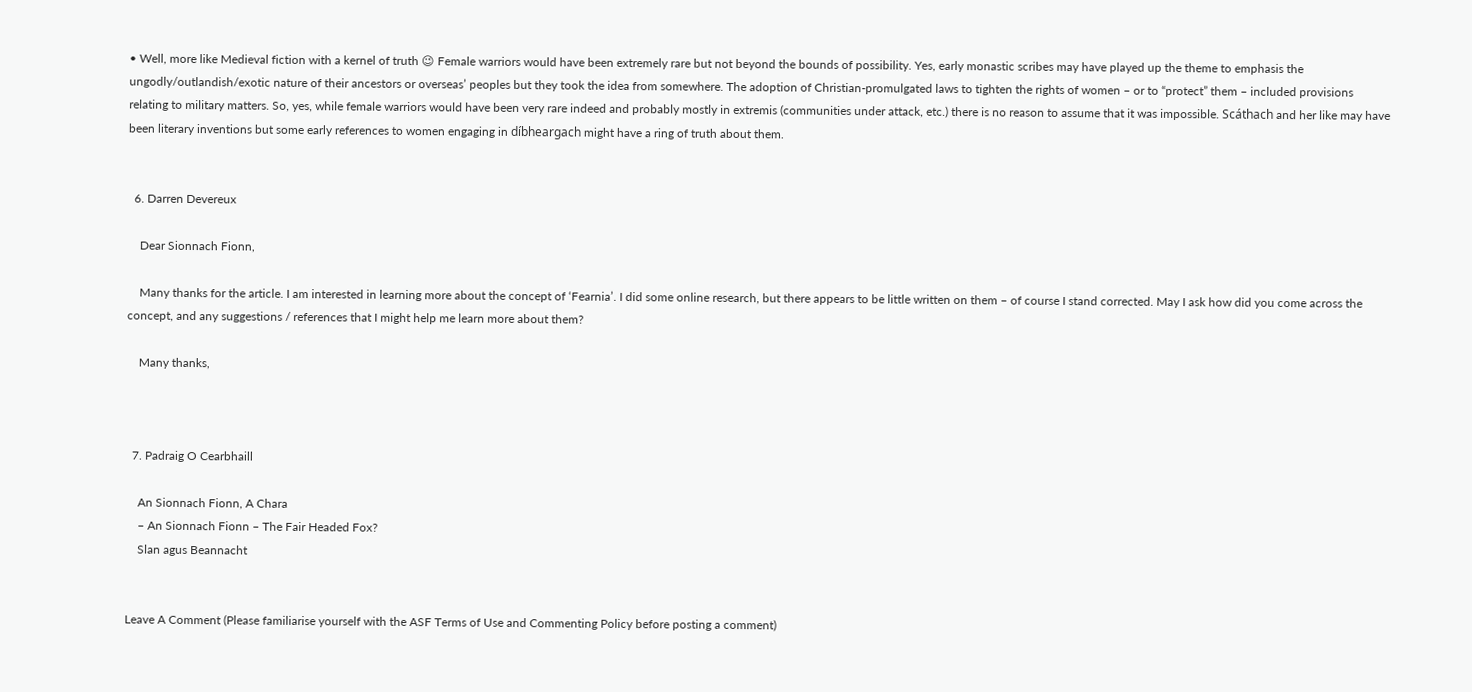• Well, more like Medieval fiction with a kernel of truth 😉 Female warriors would have been extremely rare but not beyond the bounds of possibility. Yes, early monastic scribes may have played up the theme to emphasis the ungodly/outlandish/exotic nature of their ancestors or overseas’ peoples but they took the idea from somewhere. The adoption of Christian-promulgated laws to tighten the rights of women – or to “protect” them – included provisions relating to military matters. So, yes, while female warriors would have been very rare indeed and probably mostly in extremis (communities under attack, etc.) there is no reason to assume that it was impossible. Scáthach and her like may have been literary inventions but some early references to women engaging in díbheargach might have a ring of truth about them.


  6. Darren Devereux

    Dear Sionnach Fionn,

    Many thanks for the article. I am interested in learning more about the concept of ‘Fearnia’. I did some online research, but there appears to be little written on them – of course I stand corrected. May I ask how did you come across the concept, and any suggestions / references that I might help me learn more about them?

    Many thanks,



  7. Padraig O Cearbhaill

    An Sionnach Fionn, A Chara
    – An Sionnach Fionn – The Fair Headed Fox?
    Slan agus Beannacht


Leave A Comment (Please familiarise yourself with the ASF Terms of Use and Commenting Policy before posting a comment)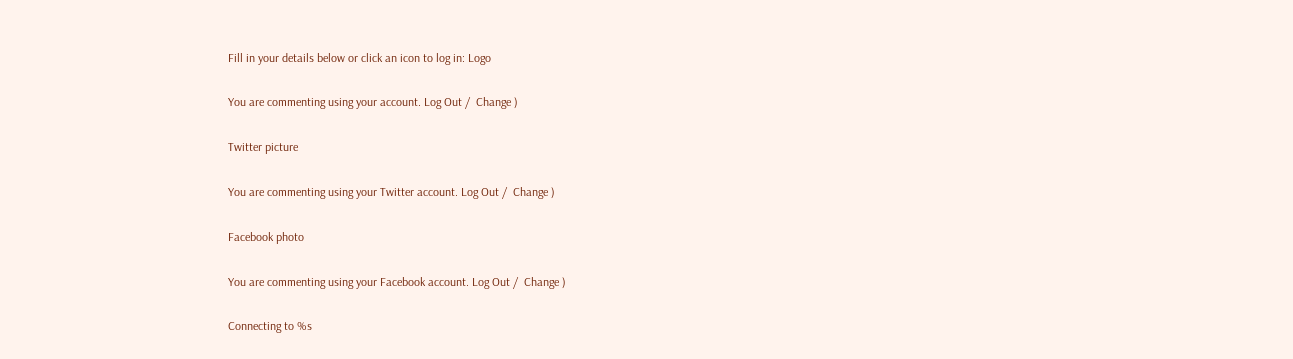Fill in your details below or click an icon to log in: Logo

You are commenting using your account. Log Out /  Change )

Twitter picture

You are commenting using your Twitter account. Log Out /  Change )

Facebook photo

You are commenting using your Facebook account. Log Out /  Change )

Connecting to %s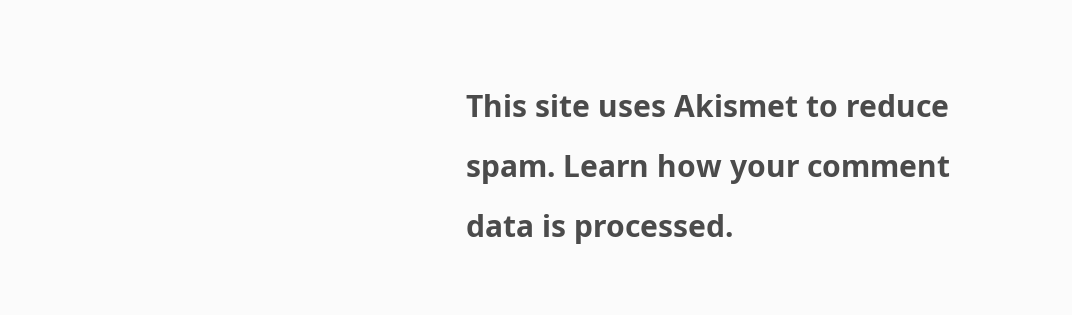This site uses Akismet to reduce spam. Learn how your comment data is processed.